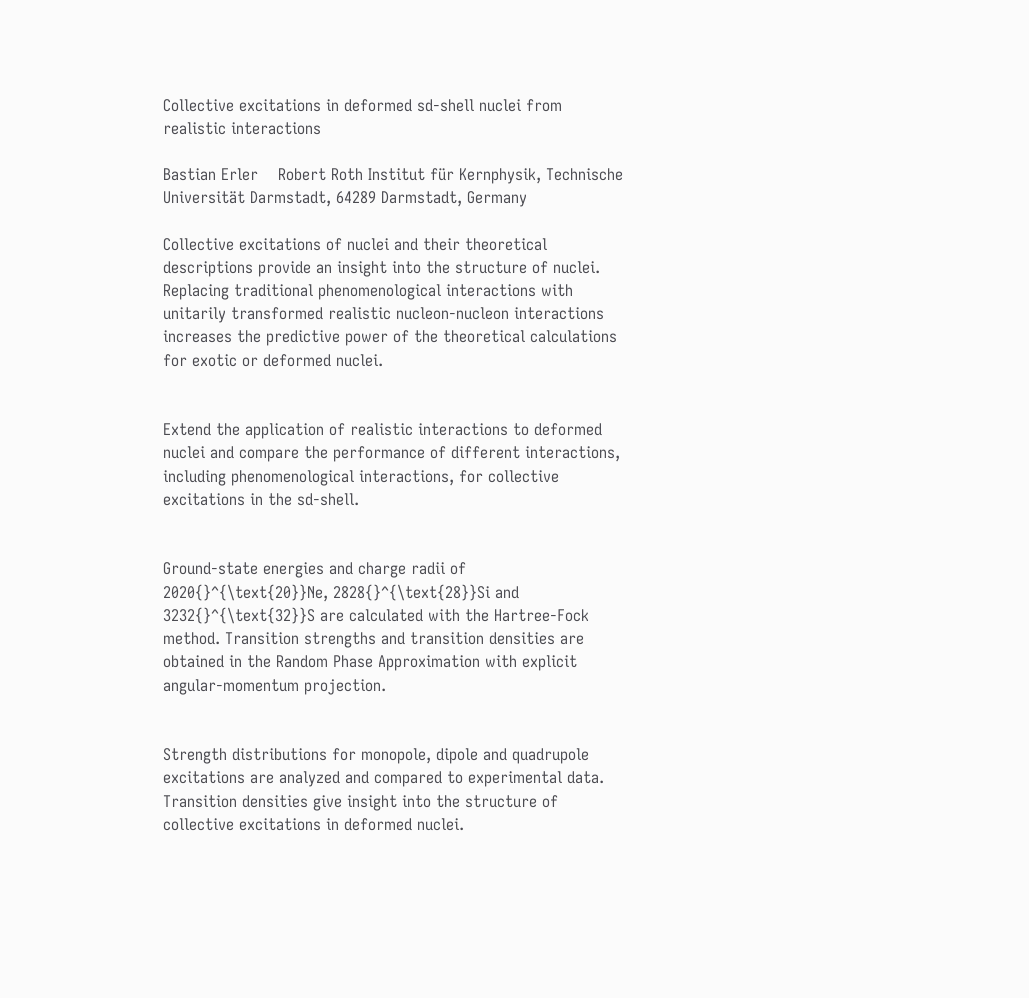Collective excitations in deformed sd-shell nuclei from realistic interactions

Bastian Erler    Robert Roth Institut für Kernphysik, Technische Universität Darmstadt, 64289 Darmstadt, Germany

Collective excitations of nuclei and their theoretical descriptions provide an insight into the structure of nuclei. Replacing traditional phenomenological interactions with unitarily transformed realistic nucleon-nucleon interactions increases the predictive power of the theoretical calculations for exotic or deformed nuclei.


Extend the application of realistic interactions to deformed nuclei and compare the performance of different interactions, including phenomenological interactions, for collective excitations in the sd-shell.


Ground-state energies and charge radii of 2020{}^{\text{20}}Ne, 2828{}^{\text{28}}Si and 3232{}^{\text{32}}S are calculated with the Hartree-Fock method. Transition strengths and transition densities are obtained in the Random Phase Approximation with explicit angular-momentum projection.


Strength distributions for monopole, dipole and quadrupole excitations are analyzed and compared to experimental data. Transition densities give insight into the structure of collective excitations in deformed nuclei.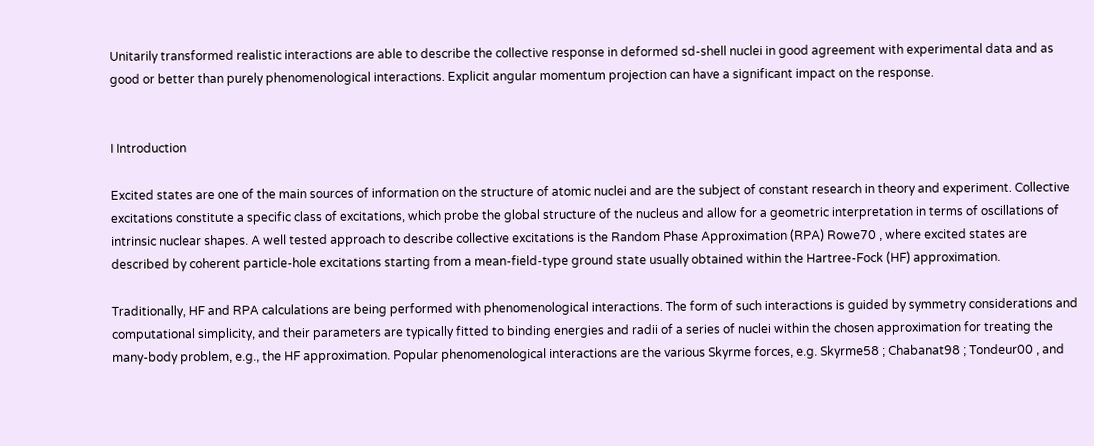Unitarily transformed realistic interactions are able to describe the collective response in deformed sd-shell nuclei in good agreement with experimental data and as good or better than purely phenomenological interactions. Explicit angular momentum projection can have a significant impact on the response.


I Introduction

Excited states are one of the main sources of information on the structure of atomic nuclei and are the subject of constant research in theory and experiment. Collective excitations constitute a specific class of excitations, which probe the global structure of the nucleus and allow for a geometric interpretation in terms of oscillations of intrinsic nuclear shapes. A well tested approach to describe collective excitations is the Random Phase Approximation (RPA) Rowe70 , where excited states are described by coherent particle-hole excitations starting from a mean-field-type ground state usually obtained within the Hartree-Fock (HF) approximation.

Traditionally, HF and RPA calculations are being performed with phenomenological interactions. The form of such interactions is guided by symmetry considerations and computational simplicity, and their parameters are typically fitted to binding energies and radii of a series of nuclei within the chosen approximation for treating the many-body problem, e.g., the HF approximation. Popular phenomenological interactions are the various Skyrme forces, e.g. Skyrme58 ; Chabanat98 ; Tondeur00 , and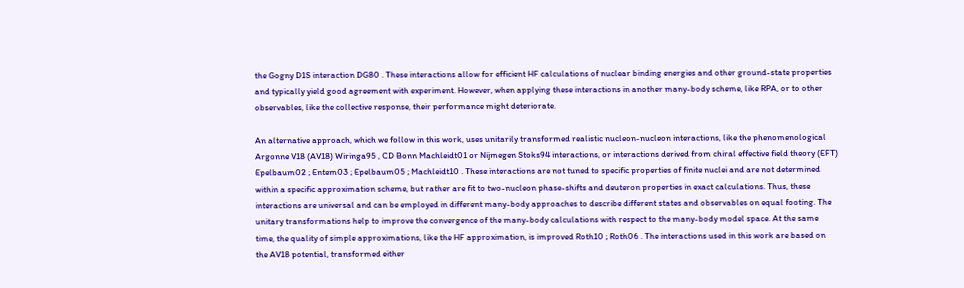the Gogny D1S interaction DG80 . These interactions allow for efficient HF calculations of nuclear binding energies and other ground-state properties and typically yield good agreement with experiment. However, when applying these interactions in another many-body scheme, like RPA, or to other observables, like the collective response, their performance might deteriorate.

An alternative approach, which we follow in this work, uses unitarily transformed realistic nucleon-nucleon interactions, like the phenomenological Argonne V18 (AV18) Wiringa95 , CD Bonn Machleidt01 or Nijmegen Stoks94 interactions, or interactions derived from chiral effective field theory (EFT) Epelbaum02 ; Entem03 ; Epelbaum05 ; Machleidt10 . These interactions are not tuned to specific properties of finite nuclei and are not determined within a specific approximation scheme, but rather are fit to two-nucleon phase-shifts and deuteron properties in exact calculations. Thus, these interactions are universal and can be employed in different many-body approaches to describe different states and observables on equal footing. The unitary transformations help to improve the convergence of the many-body calculations with respect to the many-body model space. At the same time, the quality of simple approximations, like the HF approximation, is improved Roth10 ; Roth06 . The interactions used in this work are based on the AV18 potential, transformed either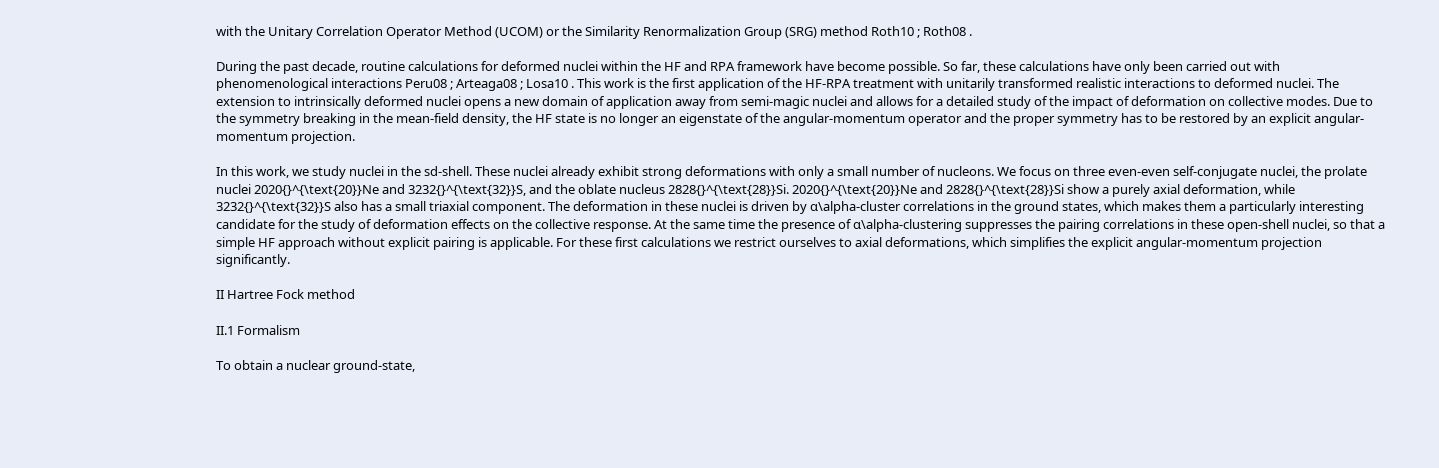with the Unitary Correlation Operator Method (UCOM) or the Similarity Renormalization Group (SRG) method Roth10 ; Roth08 .

During the past decade, routine calculations for deformed nuclei within the HF and RPA framework have become possible. So far, these calculations have only been carried out with phenomenological interactions Peru08 ; Arteaga08 ; Losa10 . This work is the first application of the HF-RPA treatment with unitarily transformed realistic interactions to deformed nuclei. The extension to intrinsically deformed nuclei opens a new domain of application away from semi-magic nuclei and allows for a detailed study of the impact of deformation on collective modes. Due to the symmetry breaking in the mean-field density, the HF state is no longer an eigenstate of the angular-momentum operator and the proper symmetry has to be restored by an explicit angular-momentum projection.

In this work, we study nuclei in the sd-shell. These nuclei already exhibit strong deformations with only a small number of nucleons. We focus on three even-even self-conjugate nuclei, the prolate nuclei 2020{}^{\text{20}}Ne and 3232{}^{\text{32}}S, and the oblate nucleus 2828{}^{\text{28}}Si. 2020{}^{\text{20}}Ne and 2828{}^{\text{28}}Si show a purely axial deformation, while 3232{}^{\text{32}}S also has a small triaxial component. The deformation in these nuclei is driven by α\alpha-cluster correlations in the ground states, which makes them a particularly interesting candidate for the study of deformation effects on the collective response. At the same time the presence of α\alpha-clustering suppresses the pairing correlations in these open-shell nuclei, so that a simple HF approach without explicit pairing is applicable. For these first calculations we restrict ourselves to axial deformations, which simplifies the explicit angular-momentum projection significantly.

II Hartree Fock method

II.1 Formalism

To obtain a nuclear ground-state,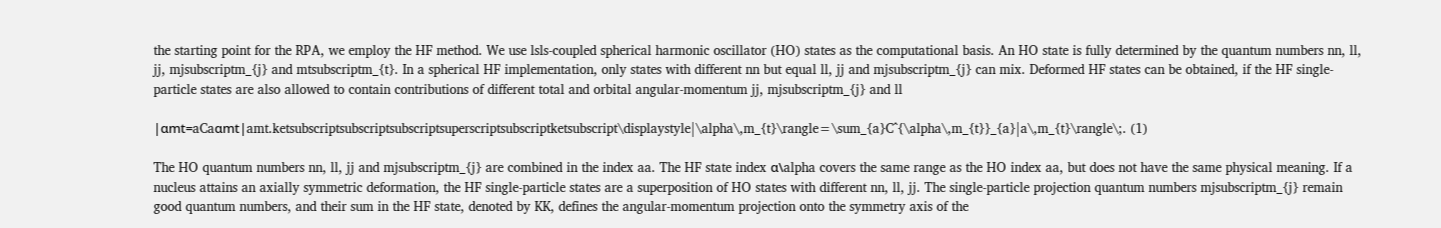the starting point for the RPA, we employ the HF method. We use lsls-coupled spherical harmonic oscillator (HO) states as the computational basis. An HO state is fully determined by the quantum numbers nn, ll, jj, mjsubscriptm_{j} and mtsubscriptm_{t}. In a spherical HF implementation, only states with different nn but equal ll, jj and mjsubscriptm_{j} can mix. Deformed HF states can be obtained, if the HF single-particle states are also allowed to contain contributions of different total and orbital angular-momentum jj, mjsubscriptm_{j} and ll

|αmt=aCaαmt|amt.ketsubscriptsubscriptsubscriptsuperscriptsubscriptketsubscript\displaystyle|\alpha\,m_{t}\rangle=\sum_{a}C^{\alpha\,m_{t}}_{a}|a\,m_{t}\rangle\;. (1)

The HO quantum numbers nn, ll, jj and mjsubscriptm_{j} are combined in the index aa. The HF state index α\alpha covers the same range as the HO index aa, but does not have the same physical meaning. If a nucleus attains an axially symmetric deformation, the HF single-particle states are a superposition of HO states with different nn, ll, jj. The single-particle projection quantum numbers mjsubscriptm_{j} remain good quantum numbers, and their sum in the HF state, denoted by KK, defines the angular-momentum projection onto the symmetry axis of the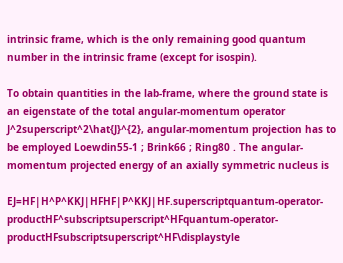intrinsic frame, which is the only remaining good quantum number in the intrinsic frame (except for isospin).

To obtain quantities in the lab-frame, where the ground state is an eigenstate of the total angular-momentum operator J^2superscript^2\hat{J}^{2}, angular-momentum projection has to be employed Loewdin55-1 ; Brink66 ; Ring80 . The angular-momentum projected energy of an axially symmetric nucleus is

EJ=HF|H^P^KKJ|HFHF|P^KKJ|HF.superscriptquantum-operator-productHF^subscriptsuperscript^HFquantum-operator-productHFsubscriptsuperscript^HF\displaystyle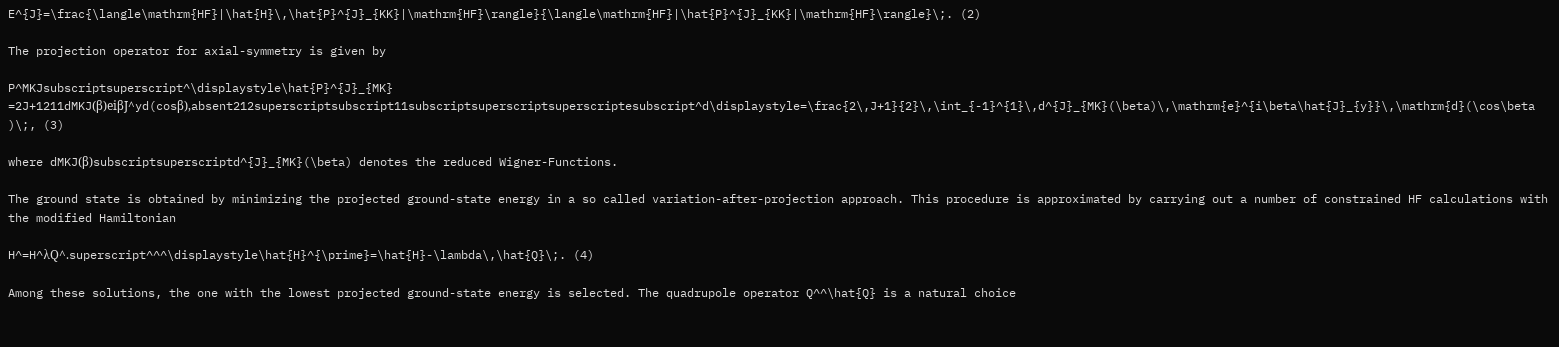E^{J}=\frac{\langle\mathrm{HF}|\hat{H}\,\hat{P}^{J}_{KK}|\mathrm{HF}\rangle}{\langle\mathrm{HF}|\hat{P}^{J}_{KK}|\mathrm{HF}\rangle}\;. (2)

The projection operator for axial-symmetry is given by

P^MKJsubscriptsuperscript^\displaystyle\hat{P}^{J}_{MK} =2J+1211dMKJ(β)eiβJ^yd(cosβ),absent212superscriptsubscript11subscriptsuperscriptsuperscriptesubscript^d\displaystyle=\frac{2\,J+1}{2}\,\int_{-1}^{1}\,d^{J}_{MK}(\beta)\,\mathrm{e}^{i\beta\hat{J}_{y}}\,\mathrm{d}(\cos\beta)\;, (3)

where dMKJ(β)subscriptsuperscriptd^{J}_{MK}(\beta) denotes the reduced Wigner-Functions.

The ground state is obtained by minimizing the projected ground-state energy in a so called variation-after-projection approach. This procedure is approximated by carrying out a number of constrained HF calculations with the modified Hamiltonian

H^=H^λQ^.superscript^^^\displaystyle\hat{H}^{\prime}=\hat{H}-\lambda\,\hat{Q}\;. (4)

Among these solutions, the one with the lowest projected ground-state energy is selected. The quadrupole operator Q^^\hat{Q} is a natural choice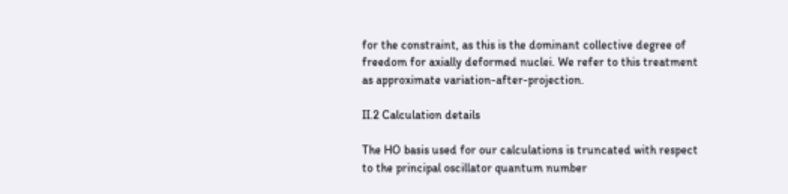for the constraint, as this is the dominant collective degree of freedom for axially deformed nuclei. We refer to this treatment as approximate variation-after-projection.

II.2 Calculation details

The HO basis used for our calculations is truncated with respect to the principal oscillator quantum number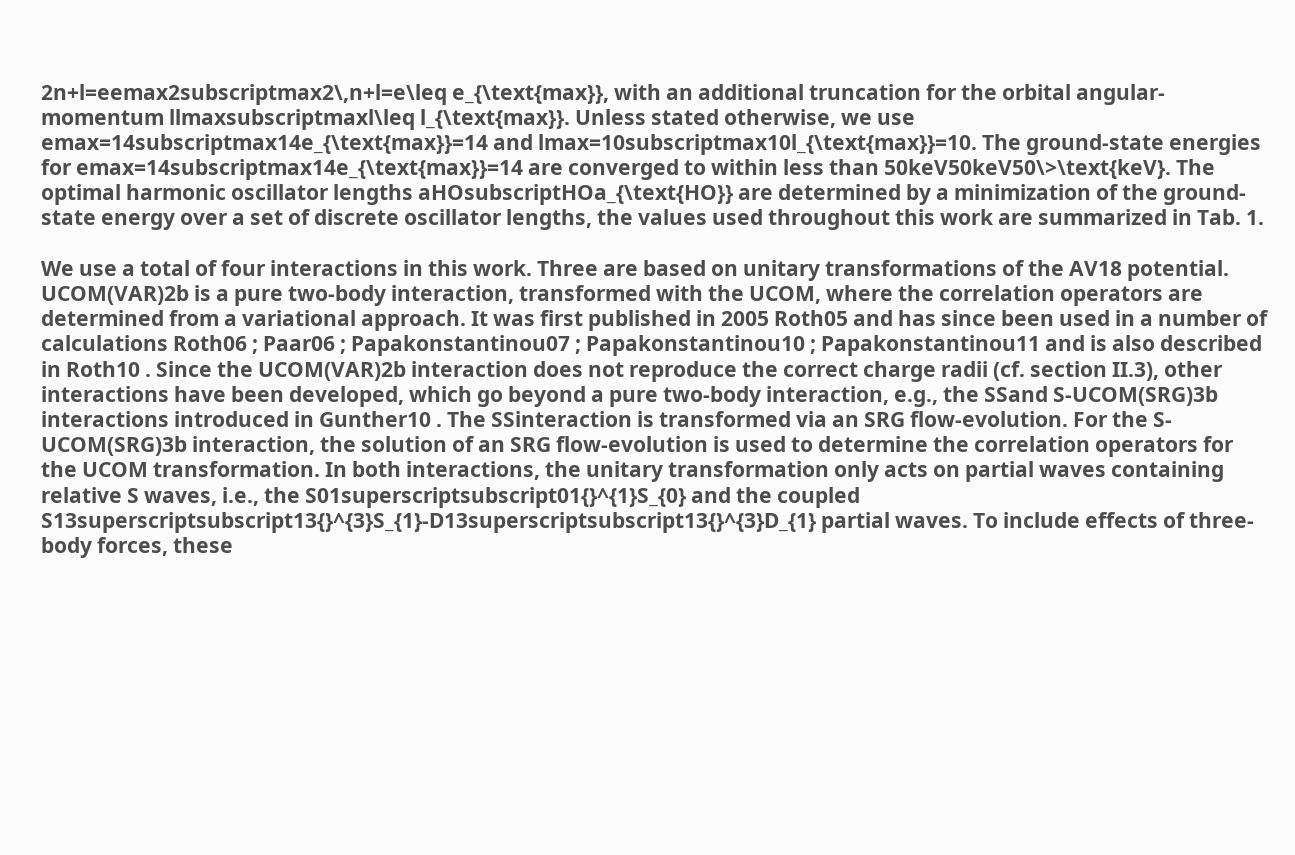2n+l=eemax2subscriptmax2\,n+l=e\leq e_{\text{max}}, with an additional truncation for the orbital angular-momentum llmaxsubscriptmaxl\leq l_{\text{max}}. Unless stated otherwise, we use emax=14subscriptmax14e_{\text{max}}=14 and lmax=10subscriptmax10l_{\text{max}}=10. The ground-state energies for emax=14subscriptmax14e_{\text{max}}=14 are converged to within less than 50keV50keV50\>\text{keV}. The optimal harmonic oscillator lengths aHOsubscriptHOa_{\text{HO}} are determined by a minimization of the ground-state energy over a set of discrete oscillator lengths, the values used throughout this work are summarized in Tab. 1.

We use a total of four interactions in this work. Three are based on unitary transformations of the AV18 potential. UCOM(VAR)2b is a pure two-body interaction, transformed with the UCOM, where the correlation operators are determined from a variational approach. It was first published in 2005 Roth05 and has since been used in a number of calculations Roth06 ; Paar06 ; Papakonstantinou07 ; Papakonstantinou10 ; Papakonstantinou11 and is also described in Roth10 . Since the UCOM(VAR)2b interaction does not reproduce the correct charge radii (cf. section II.3), other interactions have been developed, which go beyond a pure two-body interaction, e.g., the SSand S-UCOM(SRG)3b interactions introduced in Gunther10 . The SSinteraction is transformed via an SRG flow-evolution. For the S-UCOM(SRG)3b interaction, the solution of an SRG flow-evolution is used to determine the correlation operators for the UCOM transformation. In both interactions, the unitary transformation only acts on partial waves containing relative S waves, i.e., the S01superscriptsubscript01{}^{1}S_{0} and the coupled S13superscriptsubscript13{}^{3}S_{1}-D13superscriptsubscript13{}^{3}D_{1} partial waves. To include effects of three-body forces, these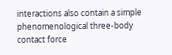interactions also contain a simple phenomenological three-body contact force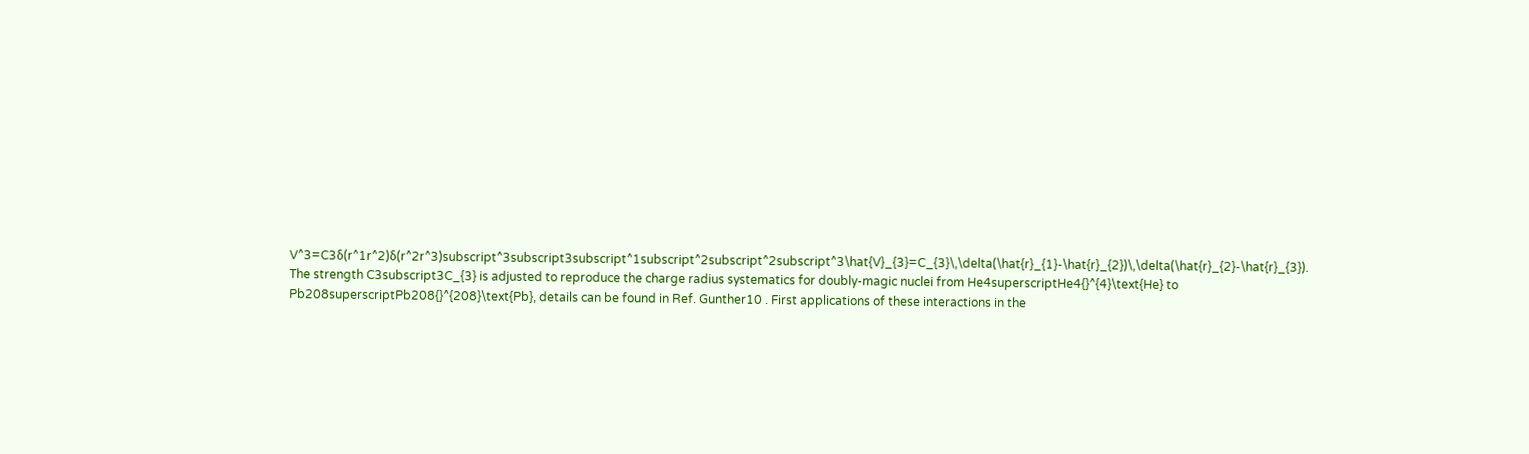V^3=C3δ(r^1r^2)δ(r^2r^3)subscript^3subscript3subscript^1subscript^2subscript^2subscript^3\hat{V}_{3}=C_{3}\,\delta(\hat{r}_{1}-\hat{r}_{2})\,\delta(\hat{r}_{2}-\hat{r}_{3}). The strength C3subscript3C_{3} is adjusted to reproduce the charge radius systematics for doubly-magic nuclei from He4superscriptHe4{}^{4}\text{He} to Pb208superscriptPb208{}^{208}\text{Pb}, details can be found in Ref. Gunther10 . First applications of these interactions in the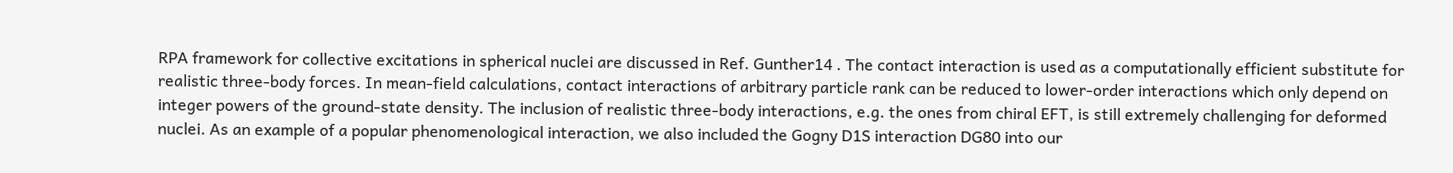RPA framework for collective excitations in spherical nuclei are discussed in Ref. Gunther14 . The contact interaction is used as a computationally efficient substitute for realistic three-body forces. In mean-field calculations, contact interactions of arbitrary particle rank can be reduced to lower-order interactions which only depend on integer powers of the ground-state density. The inclusion of realistic three-body interactions, e.g. the ones from chiral EFT, is still extremely challenging for deformed nuclei. As an example of a popular phenomenological interaction, we also included the Gogny D1S interaction DG80 into our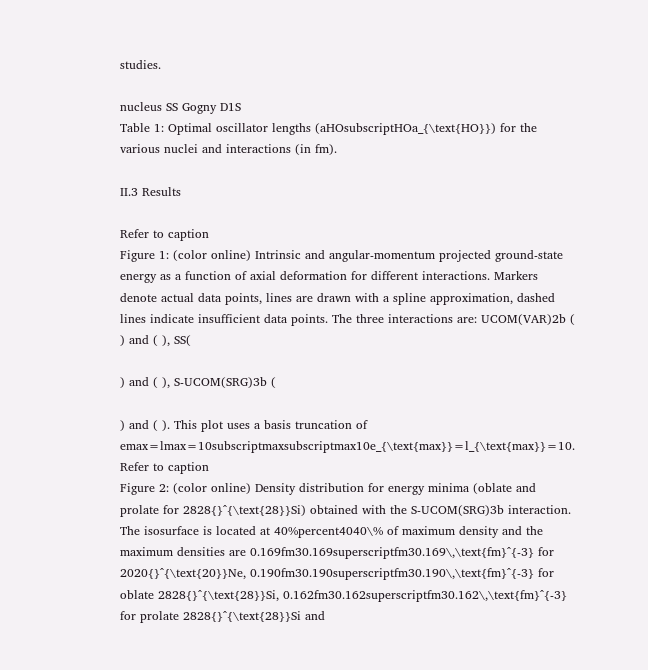studies.

nucleus SS Gogny D1S
Table 1: Optimal oscillator lengths (aHOsubscriptHOa_{\text{HO}}) for the various nuclei and interactions (in fm).

II.3 Results

Refer to caption
Figure 1: (color online) Intrinsic and angular-momentum projected ground-state energy as a function of axial deformation for different interactions. Markers denote actual data points, lines are drawn with a spline approximation, dashed lines indicate insufficient data points. The three interactions are: UCOM(VAR)2b ( ) and ( ), SS(

) and ( ), S-UCOM(SRG)3b (

) and ( ). This plot uses a basis truncation of emax=lmax=10subscriptmaxsubscriptmax10e_{\text{max}}=l_{\text{max}}=10.
Refer to caption
Figure 2: (color online) Density distribution for energy minima (oblate and prolate for 2828{}^{\text{28}}Si) obtained with the S-UCOM(SRG)3b interaction. The isosurface is located at 40%percent4040\% of maximum density and the maximum densities are 0.169fm30.169superscriptfm30.169\,\text{fm}^{-3} for 2020{}^{\text{20}}Ne, 0.190fm30.190superscriptfm30.190\,\text{fm}^{-3} for oblate 2828{}^{\text{28}}Si, 0.162fm30.162superscriptfm30.162\,\text{fm}^{-3} for prolate 2828{}^{\text{28}}Si and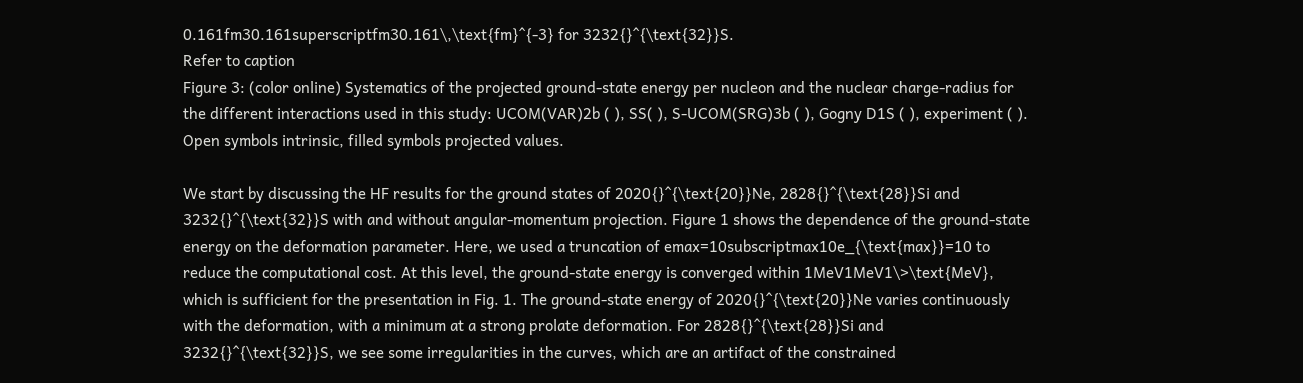0.161fm30.161superscriptfm30.161\,\text{fm}^{-3} for 3232{}^{\text{32}}S.
Refer to caption
Figure 3: (color online) Systematics of the projected ground-state energy per nucleon and the nuclear charge-radius for the different interactions used in this study: UCOM(VAR)2b ( ), SS( ), S-UCOM(SRG)3b ( ), Gogny D1S ( ), experiment ( ). Open symbols intrinsic, filled symbols projected values.

We start by discussing the HF results for the ground states of 2020{}^{\text{20}}Ne, 2828{}^{\text{28}}Si and 3232{}^{\text{32}}S with and without angular-momentum projection. Figure 1 shows the dependence of the ground-state energy on the deformation parameter. Here, we used a truncation of emax=10subscriptmax10e_{\text{max}}=10 to reduce the computational cost. At this level, the ground-state energy is converged within 1MeV1MeV1\>\text{MeV}, which is sufficient for the presentation in Fig. 1. The ground-state energy of 2020{}^{\text{20}}Ne varies continuously with the deformation, with a minimum at a strong prolate deformation. For 2828{}^{\text{28}}Si and 3232{}^{\text{32}}S, we see some irregularities in the curves, which are an artifact of the constrained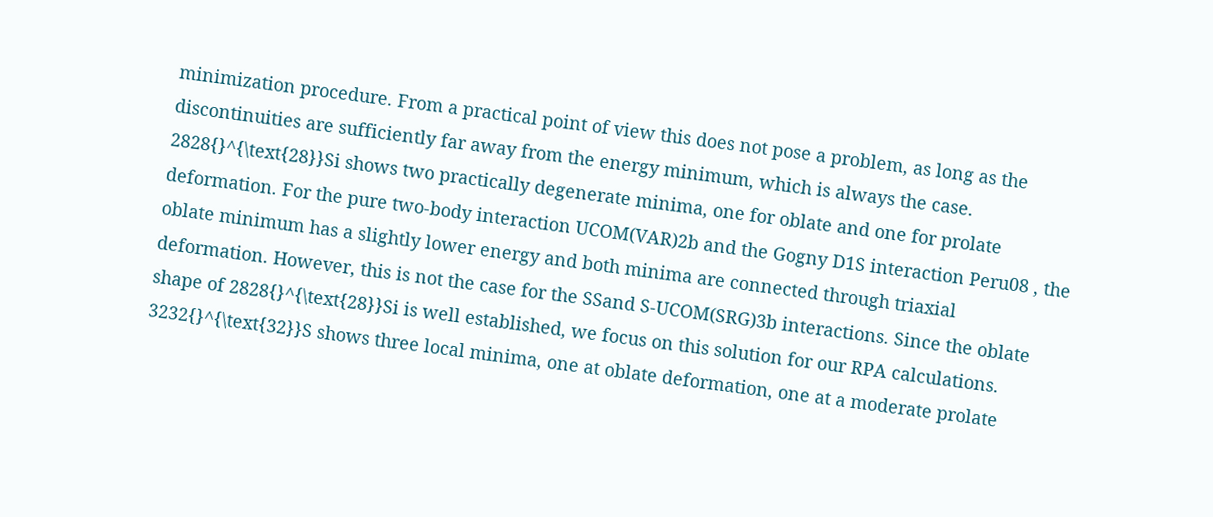minimization procedure. From a practical point of view this does not pose a problem, as long as the discontinuities are sufficiently far away from the energy minimum, which is always the case. 2828{}^{\text{28}}Si shows two practically degenerate minima, one for oblate and one for prolate deformation. For the pure two-body interaction UCOM(VAR)2b and the Gogny D1S interaction Peru08 , the oblate minimum has a slightly lower energy and both minima are connected through triaxial deformation. However, this is not the case for the SSand S-UCOM(SRG)3b interactions. Since the oblate shape of 2828{}^{\text{28}}Si is well established, we focus on this solution for our RPA calculations. 3232{}^{\text{32}}S shows three local minima, one at oblate deformation, one at a moderate prolate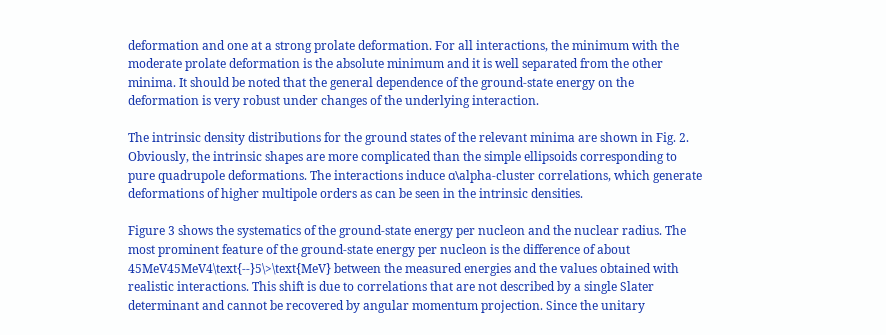deformation and one at a strong prolate deformation. For all interactions, the minimum with the moderate prolate deformation is the absolute minimum and it is well separated from the other minima. It should be noted that the general dependence of the ground-state energy on the deformation is very robust under changes of the underlying interaction.

The intrinsic density distributions for the ground states of the relevant minima are shown in Fig. 2. Obviously, the intrinsic shapes are more complicated than the simple ellipsoids corresponding to pure quadrupole deformations. The interactions induce α\alpha-cluster correlations, which generate deformations of higher multipole orders as can be seen in the intrinsic densities.

Figure 3 shows the systematics of the ground-state energy per nucleon and the nuclear radius. The most prominent feature of the ground-state energy per nucleon is the difference of about 45MeV45MeV4\text{--}5\>\text{MeV} between the measured energies and the values obtained with realistic interactions. This shift is due to correlations that are not described by a single Slater determinant and cannot be recovered by angular momentum projection. Since the unitary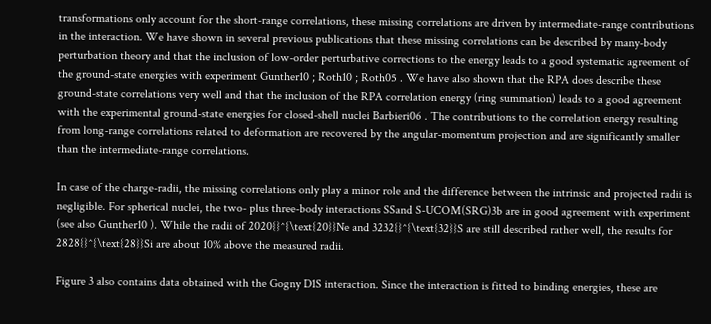transformations only account for the short-range correlations, these missing correlations are driven by intermediate-range contributions in the interaction. We have shown in several previous publications that these missing correlations can be described by many-body perturbation theory and that the inclusion of low-order perturbative corrections to the energy leads to a good systematic agreement of the ground-state energies with experiment Gunther10 ; Roth10 ; Roth05 . We have also shown that the RPA does describe these ground-state correlations very well and that the inclusion of the RPA correlation energy (ring summation) leads to a good agreement with the experimental ground-state energies for closed-shell nuclei Barbieri06 . The contributions to the correlation energy resulting from long-range correlations related to deformation are recovered by the angular-momentum projection and are significantly smaller than the intermediate-range correlations.

In case of the charge-radii, the missing correlations only play a minor role and the difference between the intrinsic and projected radii is negligible. For spherical nuclei, the two- plus three-body interactions SSand S-UCOM(SRG)3b are in good agreement with experiment (see also Gunther10 ). While the radii of 2020{}^{\text{20}}Ne and 3232{}^{\text{32}}S are still described rather well, the results for 2828{}^{\text{28}}Si are about 10% above the measured radii.

Figure 3 also contains data obtained with the Gogny D1S interaction. Since the interaction is fitted to binding energies, these are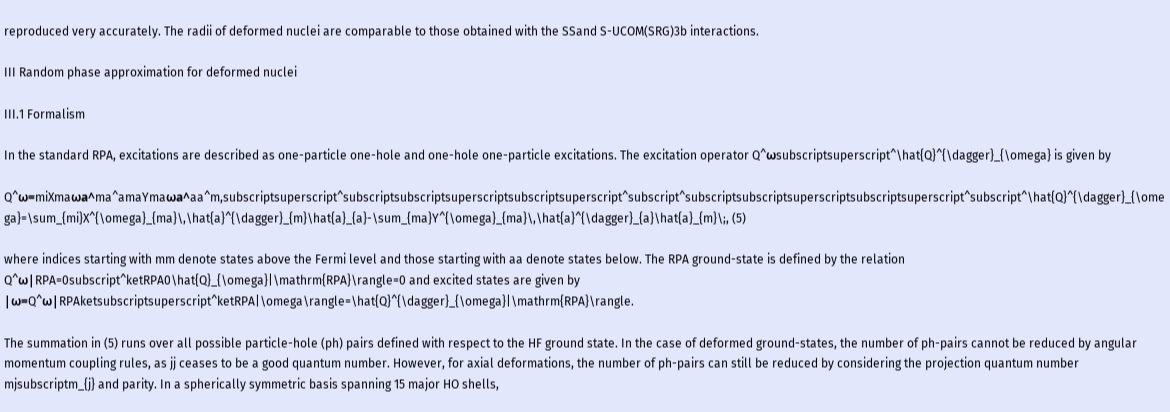reproduced very accurately. The radii of deformed nuclei are comparable to those obtained with the SSand S-UCOM(SRG)3b interactions.

III Random phase approximation for deformed nuclei

III.1 Formalism

In the standard RPA, excitations are described as one-particle one-hole and one-hole one-particle excitations. The excitation operator Q^ωsubscriptsuperscript^\hat{Q}^{\dagger}_{\omega} is given by

Q^ω=miXmaωa^ma^amaYmaωa^aa^m,subscriptsuperscript^subscriptsubscriptsuperscriptsubscriptsuperscript^subscript^subscriptsubscriptsuperscriptsubscriptsuperscript^subscript^\hat{Q}^{\dagger}_{\omega}=\sum_{mi}X^{\omega}_{ma}\,\hat{a}^{\dagger}_{m}\hat{a}_{a}-\sum_{ma}Y^{\omega}_{ma}\,\hat{a}^{\dagger}_{a}\hat{a}_{m}\;, (5)

where indices starting with mm denote states above the Fermi level and those starting with aa denote states below. The RPA ground-state is defined by the relation Q^ω|RPA=0subscript^ketRPA0\hat{Q}_{\omega}|\mathrm{RPA}\rangle=0 and excited states are given by |ω=Q^ω|RPAketsubscriptsuperscript^ketRPA|\omega\rangle=\hat{Q}^{\dagger}_{\omega}|\mathrm{RPA}\rangle.

The summation in (5) runs over all possible particle-hole (ph) pairs defined with respect to the HF ground state. In the case of deformed ground-states, the number of ph-pairs cannot be reduced by angular momentum coupling rules, as jj ceases to be a good quantum number. However, for axial deformations, the number of ph-pairs can still be reduced by considering the projection quantum number mjsubscriptm_{j} and parity. In a spherically symmetric basis spanning 15 major HO shells,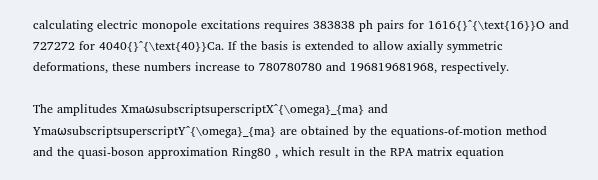calculating electric monopole excitations requires 383838 ph pairs for 1616{}^{\text{16}}O and 727272 for 4040{}^{\text{40}}Ca. If the basis is extended to allow axially symmetric deformations, these numbers increase to 780780780 and 196819681968, respectively.

The amplitudes XmaωsubscriptsuperscriptX^{\omega}_{ma} and YmaωsubscriptsuperscriptY^{\omega}_{ma} are obtained by the equations-of-motion method and the quasi-boson approximation Ring80 , which result in the RPA matrix equation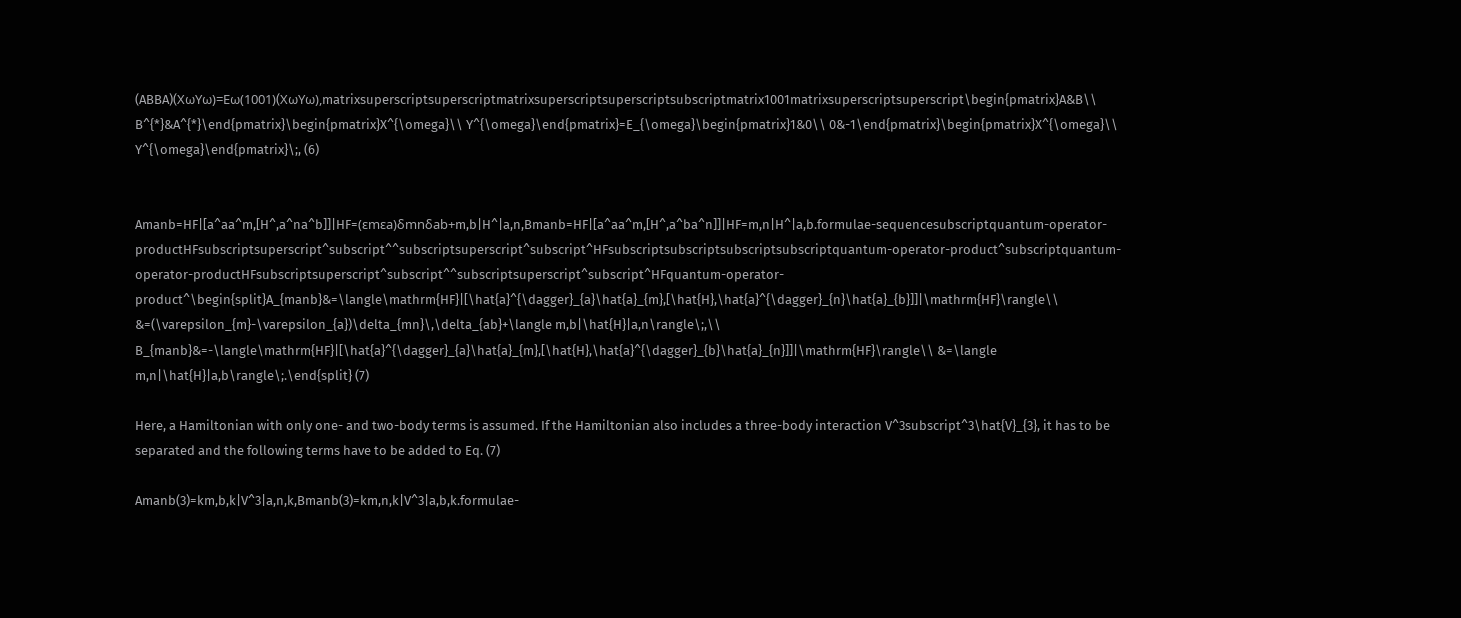(ABBA)(XωYω)=Eω(1001)(XωYω),matrixsuperscriptsuperscriptmatrixsuperscriptsuperscriptsubscriptmatrix1001matrixsuperscriptsuperscript\begin{pmatrix}A&B\\ B^{*}&A^{*}\end{pmatrix}\begin{pmatrix}X^{\omega}\\ Y^{\omega}\end{pmatrix}=E_{\omega}\begin{pmatrix}1&0\\ 0&-1\end{pmatrix}\begin{pmatrix}X^{\omega}\\ Y^{\omega}\end{pmatrix}\;, (6)


Amanb=HF|[a^aa^m,[H^,a^na^b]]|HF=(εmεa)δmnδab+m,b|H^|a,n,Bmanb=HF|[a^aa^m,[H^,a^ba^n]]|HF=m,n|H^|a,b.formulae-sequencesubscriptquantum-operator-productHFsubscriptsuperscript^subscript^^subscriptsuperscript^subscript^HFsubscriptsubscriptsubscriptsubscriptquantum-operator-product^subscriptquantum-operator-productHFsubscriptsuperscript^subscript^^subscriptsuperscript^subscript^HFquantum-operator-product^\begin{split}A_{manb}&=\langle\mathrm{HF}|[\hat{a}^{\dagger}_{a}\hat{a}_{m},[\hat{H},\hat{a}^{\dagger}_{n}\hat{a}_{b}]]|\mathrm{HF}\rangle\\ &=(\varepsilon_{m}-\varepsilon_{a})\delta_{mn}\,\delta_{ab}+\langle m,b|\hat{H}|a,n\rangle\;,\\ B_{manb}&=-\langle\mathrm{HF}|[\hat{a}^{\dagger}_{a}\hat{a}_{m},[\hat{H},\hat{a}^{\dagger}_{b}\hat{a}_{n}]]|\mathrm{HF}\rangle\\ &=\langle m,n|\hat{H}|a,b\rangle\;.\end{split} (7)

Here, a Hamiltonian with only one- and two-body terms is assumed. If the Hamiltonian also includes a three-body interaction V^3subscript^3\hat{V}_{3}, it has to be separated and the following terms have to be added to Eq. (7)

Amanb(3)=km,b,k|V^3|a,n,k,Bmanb(3)=km,n,k|V^3|a,b,k.formulae-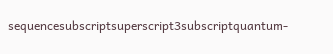sequencesubscriptsuperscript3subscriptquantum-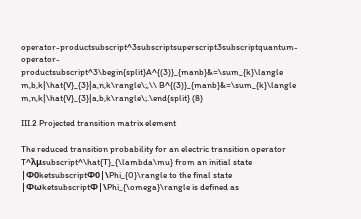operator-productsubscript^3subscriptsuperscript3subscriptquantum-operator-productsubscript^3\begin{split}A^{(3)}_{manb}&=\sum_{k}\langle m,b,k|\hat{V}_{3}|a,n,k\rangle\;,\\ B^{(3)}_{manb}&=\sum_{k}\langle m,n,k|\hat{V}_{3}|a,b,k\rangle\;.\end{split} (8)

III.2 Projected transition matrix element

The reduced transition probability for an electric transition operator T^λμsubscript^\hat{T}_{\lambda\mu} from an initial state |Φ0ketsubscriptΦ0|\Phi_{0}\rangle to the final state |ΦωketsubscriptΦ|\Phi_{\omega}\rangle is defined as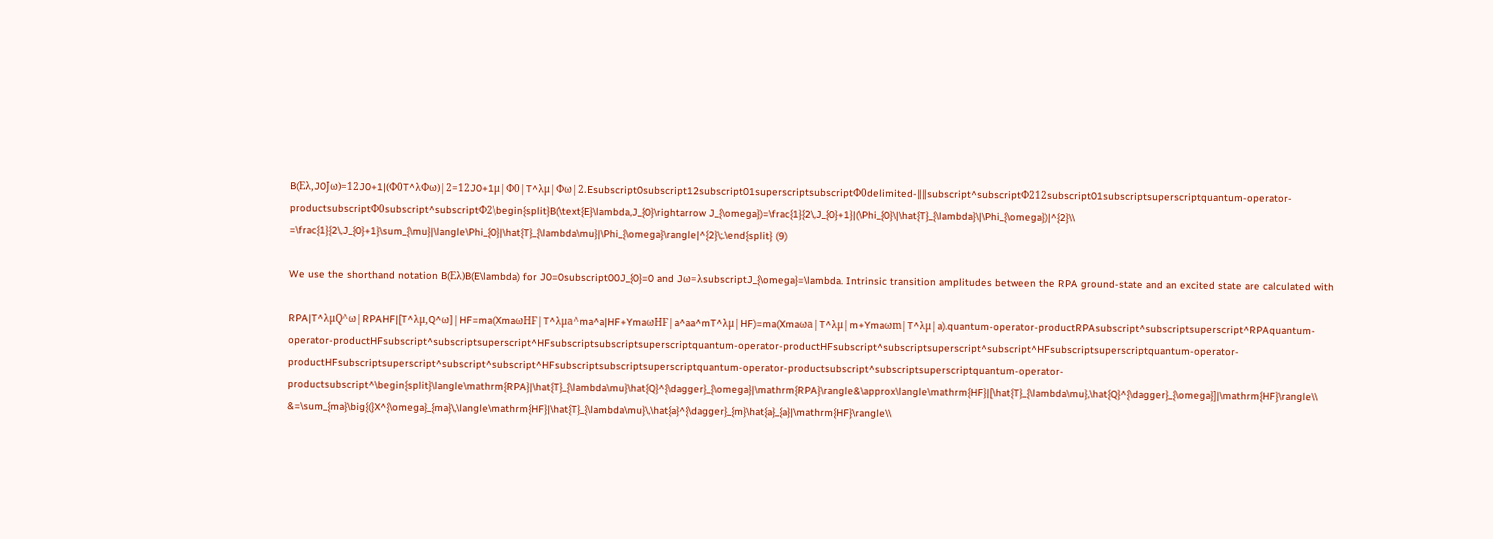B(Eλ,J0Jω)=12J0+1|(Φ0T^λΦω)|2=12J0+1μ|Φ0|T^λμ|Φω|2.Esubscript0subscript12subscript01superscriptsubscriptΦ0delimited-∥∥subscript^subscriptΦ212subscript01subscriptsuperscriptquantum-operator-productsubscriptΦ0subscript^subscriptΦ2\begin{split}B(\text{E}\lambda,J_{0}\rightarrow J_{\omega})=\frac{1}{2\,J_{0}+1}|(\Phi_{0}\|\hat{T}_{\lambda}\|\Phi_{\omega})|^{2}\\ =\frac{1}{2\,J_{0}+1}\sum_{\mu}|\langle\Phi_{0}|\hat{T}_{\lambda\mu}|\Phi_{\omega}\rangle|^{2}\;.\end{split} (9)

We use the shorthand notation B(Eλ)B(E\lambda) for J0=0subscript00J_{0}=0 and Jω=λsubscriptJ_{\omega}=\lambda. Intrinsic transition amplitudes between the RPA ground-state and an excited state are calculated with

RPA|T^λμQ^ω|RPAHF|[T^λμ,Q^ω]|HF=ma(XmaωHF|T^λμa^ma^a|HF+YmaωHF|a^aa^mT^λμ|HF)=ma(Xmaωa|T^λμ|m+Ymaωm|T^λμ|a).quantum-operator-productRPAsubscript^subscriptsuperscript^RPAquantum-operator-productHFsubscript^subscriptsuperscript^HFsubscriptsubscriptsuperscriptquantum-operator-productHFsubscript^subscriptsuperscript^subscript^HFsubscriptsuperscriptquantum-operator-productHFsubscriptsuperscript^subscript^subscript^HFsubscriptsubscriptsuperscriptquantum-operator-productsubscript^subscriptsuperscriptquantum-operator-productsubscript^\begin{split}\langle\mathrm{RPA}|\hat{T}_{\lambda\mu}\hat{Q}^{\dagger}_{\omega}|\mathrm{RPA}\rangle&\approx\langle\mathrm{HF}|[\hat{T}_{\lambda\mu},\hat{Q}^{\dagger}_{\omega}]|\mathrm{HF}\rangle\\ &=\sum_{ma}\big{(}X^{\omega}_{ma}\,\langle\mathrm{HF}|\hat{T}_{\lambda\mu}\,\hat{a}^{\dagger}_{m}\hat{a}_{a}|\mathrm{HF}\rangle\\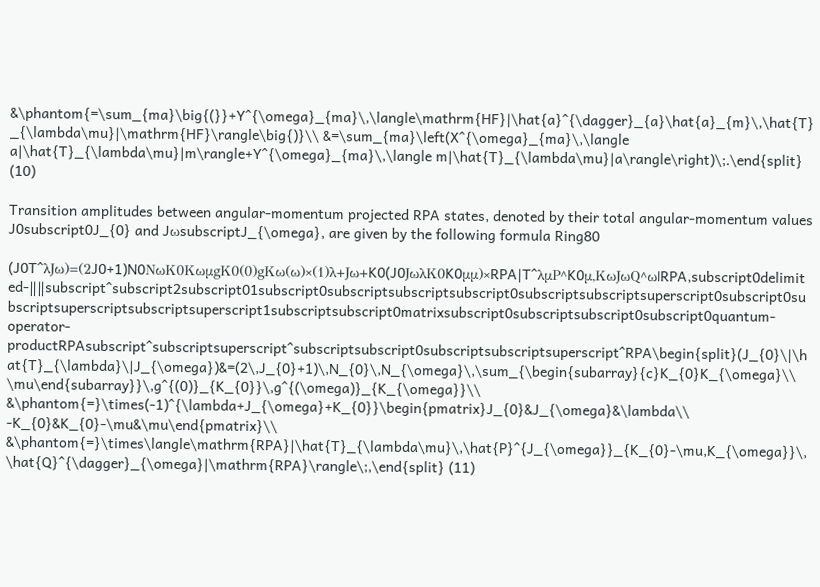&\phantom{=\sum_{ma}\big{(}}+Y^{\omega}_{ma}\,\langle\mathrm{HF}|\hat{a}^{\dagger}_{a}\hat{a}_{m}\,\hat{T}_{\lambda\mu}|\mathrm{HF}\rangle\big{)}\\ &=\sum_{ma}\left(X^{\omega}_{ma}\,\langle a|\hat{T}_{\lambda\mu}|m\rangle+Y^{\omega}_{ma}\,\langle m|\hat{T}_{\lambda\mu}|a\rangle\right)\;.\end{split} (10)

Transition amplitudes between angular-momentum projected RPA states, denoted by their total angular-momentum values J0subscript0J_{0} and JωsubscriptJ_{\omega}, are given by the following formula Ring80

(J0T^λJω)=(2J0+1)N0NωK0KωμgK0(0)gKω(ω)×(1)λ+Jω+K0(J0JωλK0K0μμ)×RPA|T^λμP^K0μ,KωJωQ^ω|RPA,subscript0delimited-∥∥subscript^subscript2subscript01subscript0subscriptsubscriptsubscript0subscriptsubscriptsuperscript0subscript0subscriptsuperscriptsubscriptsuperscript1subscriptsubscript0matrixsubscript0subscriptsubscript0subscript0quantum-operator-productRPAsubscript^subscriptsuperscript^subscriptsubscript0subscriptsubscriptsuperscript^RPA\begin{split}(J_{0}\|\hat{T}_{\lambda}\|J_{\omega})&=(2\,J_{0}+1)\,N_{0}\,N_{\omega}\,\sum_{\begin{subarray}{c}K_{0}K_{\omega}\\ \mu\end{subarray}}\,g^{(0)}_{K_{0}}\,g^{(\omega)}_{K_{\omega}}\\ &\phantom{=}\times(-1)^{\lambda+J_{\omega}+K_{0}}\begin{pmatrix}J_{0}&J_{\omega}&\lambda\\ -K_{0}&K_{0}-\mu&\mu\end{pmatrix}\\ &\phantom{=}\times\langle\mathrm{RPA}|\hat{T}_{\lambda\mu}\,\hat{P}^{J_{\omega}}_{K_{0}-\mu,K_{\omega}}\,\hat{Q}^{\dagger}_{\omega}|\mathrm{RPA}\rangle\;,\end{split} (11)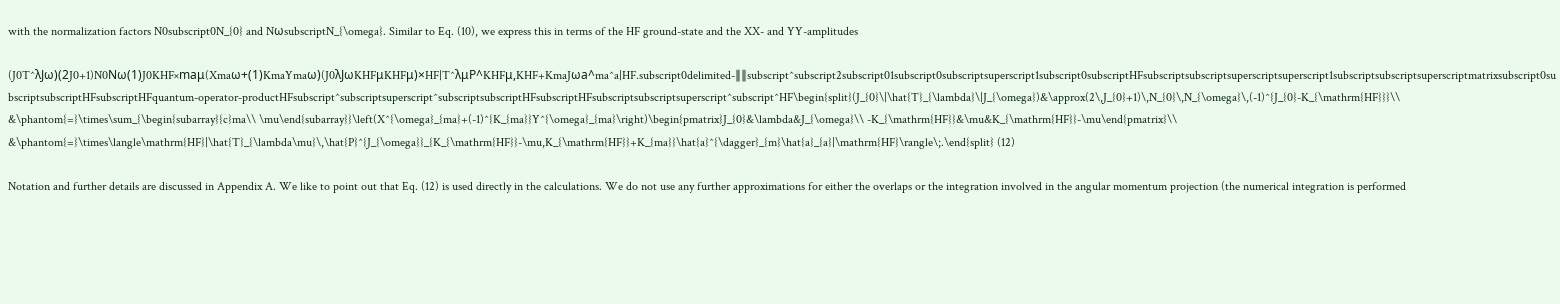with the normalization factors N0subscript0N_{0} and NωsubscriptN_{\omega}. Similar to Eq. (10), we express this in terms of the HF ground-state and the XX- and YY-amplitudes

(J0T^λJω)(2J0+1)N0Nω(1)J0KHF×maμ(Xmaω+(1)KmaYmaω)(J0λJωKHFμKHFμ)×HF|T^λμP^KHFμ,KHF+KmaJωa^ma^a|HF.subscript0delimited-∥∥subscript^subscript2subscript01subscript0subscriptsuperscript1subscript0subscriptHFsubscriptsubscriptsuperscriptsuperscript1subscriptsubscriptsuperscriptmatrixsubscript0subscriptsubscriptHFsubscriptHFquantum-operator-productHFsubscript^subscriptsuperscript^subscriptsubscriptHFsubscriptHFsubscriptsubscriptsuperscript^subscript^HF\begin{split}(J_{0}\|\hat{T}_{\lambda}\|J_{\omega})&\approx(2\,J_{0}+1)\,N_{0}\,N_{\omega}\,(-1)^{J_{0}-K_{\mathrm{HF}}}\\ &\phantom{=}\times\sum_{\begin{subarray}{c}ma\\ \mu\end{subarray}}\left(X^{\omega}_{ma}+(-1)^{K_{ma}}Y^{\omega}_{ma}\right)\begin{pmatrix}J_{0}&\lambda&J_{\omega}\\ -K_{\mathrm{HF}}&\mu&K_{\mathrm{HF}}-\mu\end{pmatrix}\\ &\phantom{=}\times\langle\mathrm{HF}|\hat{T}_{\lambda\mu}\,\hat{P}^{J_{\omega}}_{K_{\mathrm{HF}}-\mu,K_{\mathrm{HF}}+K_{ma}}\hat{a}^{\dagger}_{m}\hat{a}_{a}|\mathrm{HF}\rangle\;.\end{split} (12)

Notation and further details are discussed in Appendix A. We like to point out that Eq. (12) is used directly in the calculations. We do not use any further approximations for either the overlaps or the integration involved in the angular momentum projection (the numerical integration is performed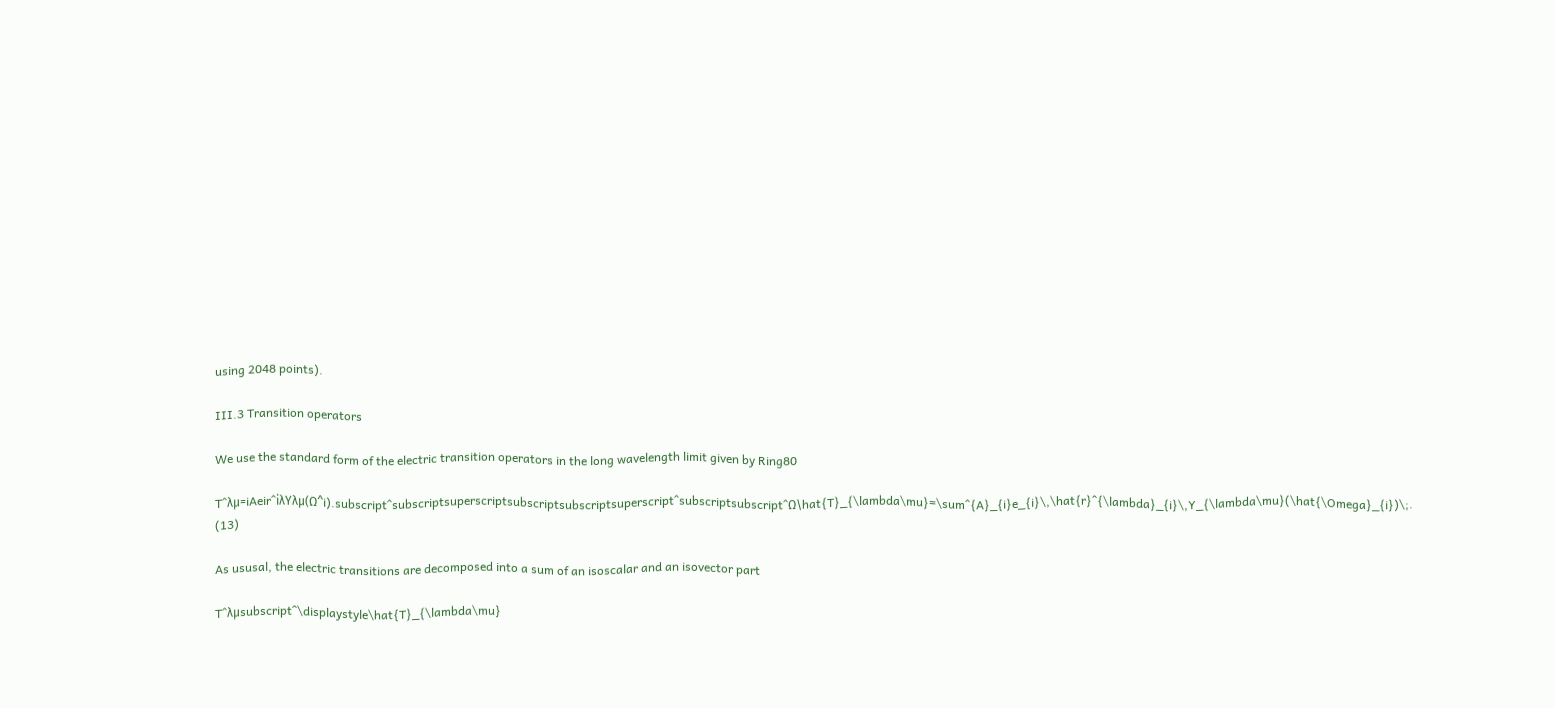using 2048 points).

III.3 Transition operators

We use the standard form of the electric transition operators in the long wavelength limit given by Ring80

T^λμ=iAeir^iλYλμ(Ω^i).subscript^subscriptsuperscriptsubscriptsubscriptsuperscript^subscriptsubscript^Ω\hat{T}_{\lambda\mu}=\sum^{A}_{i}e_{i}\,\hat{r}^{\lambda}_{i}\,Y_{\lambda\mu}(\hat{\Omega}_{i})\;. (13)

As ususal, the electric transitions are decomposed into a sum of an isoscalar and an isovector part

T^λμsubscript^\displaystyle\hat{T}_{\lambda\mu}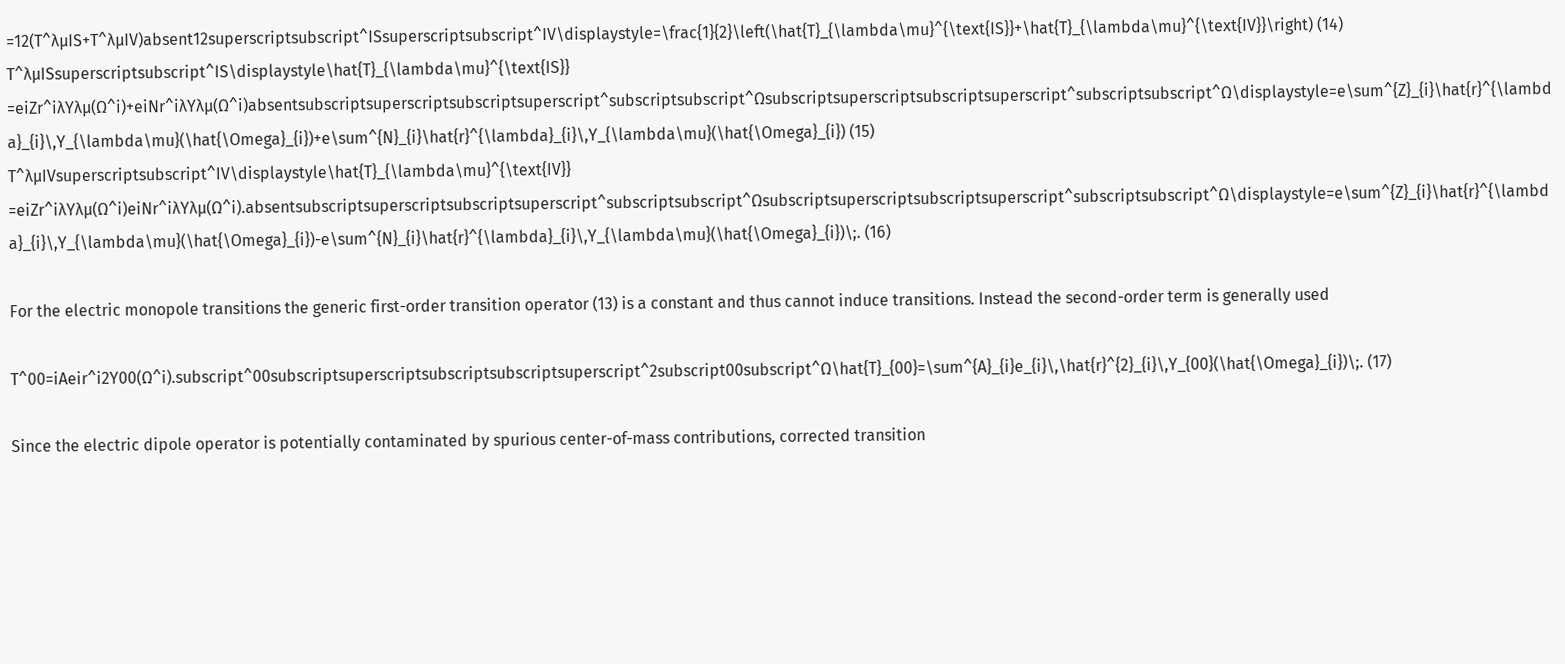=12(T^λμIS+T^λμIV)absent12superscriptsubscript^ISsuperscriptsubscript^IV\displaystyle=\frac{1}{2}\left(\hat{T}_{\lambda\mu}^{\text{IS}}+\hat{T}_{\lambda\mu}^{\text{IV}}\right) (14)
T^λμISsuperscriptsubscript^IS\displaystyle\hat{T}_{\lambda\mu}^{\text{IS}} =eiZr^iλYλμ(Ω^i)+eiNr^iλYλμ(Ω^i)absentsubscriptsuperscriptsubscriptsuperscript^subscriptsubscript^Ωsubscriptsuperscriptsubscriptsuperscript^subscriptsubscript^Ω\displaystyle=e\sum^{Z}_{i}\hat{r}^{\lambda}_{i}\,Y_{\lambda\mu}(\hat{\Omega}_{i})+e\sum^{N}_{i}\hat{r}^{\lambda}_{i}\,Y_{\lambda\mu}(\hat{\Omega}_{i}) (15)
T^λμIVsuperscriptsubscript^IV\displaystyle\hat{T}_{\lambda\mu}^{\text{IV}} =eiZr^iλYλμ(Ω^i)eiNr^iλYλμ(Ω^i).absentsubscriptsuperscriptsubscriptsuperscript^subscriptsubscript^Ωsubscriptsuperscriptsubscriptsuperscript^subscriptsubscript^Ω\displaystyle=e\sum^{Z}_{i}\hat{r}^{\lambda}_{i}\,Y_{\lambda\mu}(\hat{\Omega}_{i})-e\sum^{N}_{i}\hat{r}^{\lambda}_{i}\,Y_{\lambda\mu}(\hat{\Omega}_{i})\;. (16)

For the electric monopole transitions the generic first-order transition operator (13) is a constant and thus cannot induce transitions. Instead the second-order term is generally used

T^00=iAeir^i2Y00(Ω^i).subscript^00subscriptsuperscriptsubscriptsubscriptsuperscript^2subscript00subscript^Ω\hat{T}_{00}=\sum^{A}_{i}e_{i}\,\hat{r}^{2}_{i}\,Y_{00}(\hat{\Omega}_{i})\;. (17)

Since the electric dipole operator is potentially contaminated by spurious center-of-mass contributions, corrected transition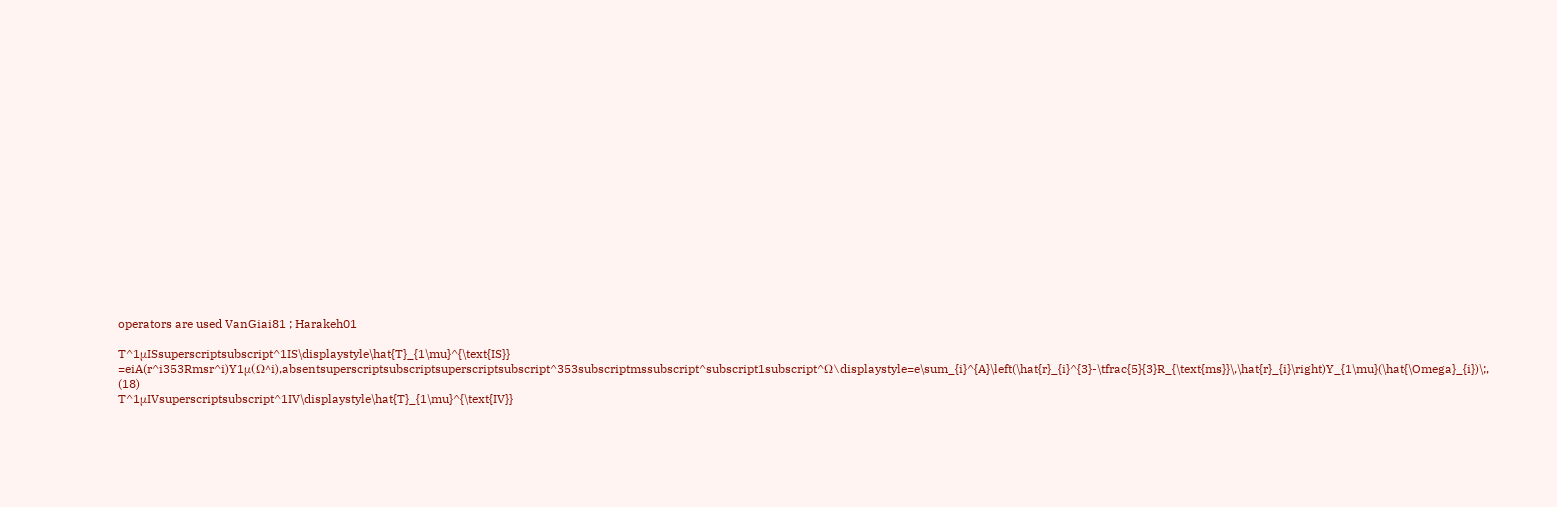operators are used VanGiai81 ; Harakeh01

T^1μISsuperscriptsubscript^1IS\displaystyle\hat{T}_{1\mu}^{\text{IS}} =eiA(r^i353Rmsr^i)Y1μ(Ω^i),absentsuperscriptsubscriptsuperscriptsubscript^353subscriptmssubscript^subscript1subscript^Ω\displaystyle=e\sum_{i}^{A}\left(\hat{r}_{i}^{3}-\tfrac{5}{3}R_{\text{ms}}\,\hat{r}_{i}\right)Y_{1\mu}(\hat{\Omega}_{i})\;, (18)
T^1μIVsuperscriptsubscript^1IV\displaystyle\hat{T}_{1\mu}^{\text{IV}}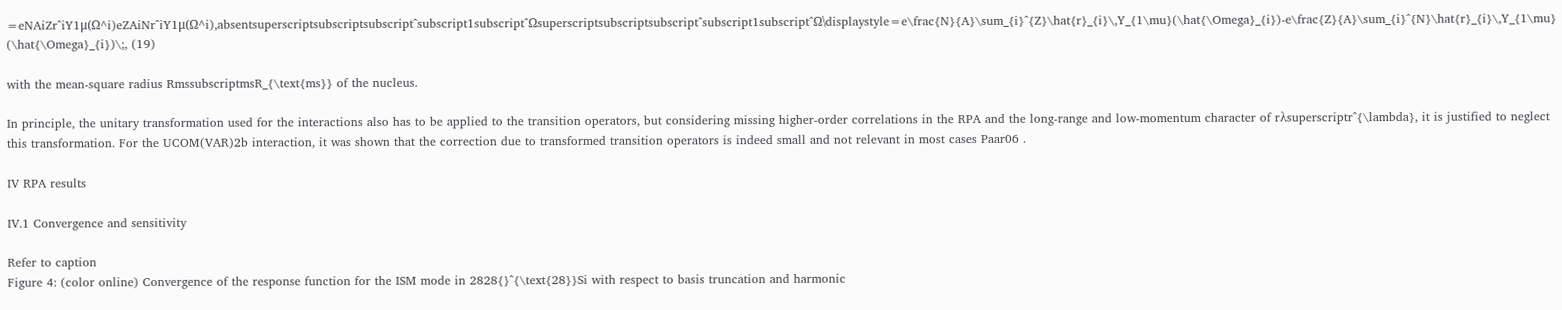=eNAiZr^iY1μ(Ω^i)eZAiNr^iY1μ(Ω^i),absentsuperscriptsubscriptsubscript^subscript1subscript^Ωsuperscriptsubscriptsubscript^subscript1subscript^Ω\displaystyle=e\frac{N}{A}\sum_{i}^{Z}\hat{r}_{i}\,Y_{1\mu}(\hat{\Omega}_{i})-e\frac{Z}{A}\sum_{i}^{N}\hat{r}_{i}\,Y_{1\mu}(\hat{\Omega}_{i})\;, (19)

with the mean-square radius RmssubscriptmsR_{\text{ms}} of the nucleus.

In principle, the unitary transformation used for the interactions also has to be applied to the transition operators, but considering missing higher-order correlations in the RPA and the long-range and low-momentum character of rλsuperscriptr^{\lambda}, it is justified to neglect this transformation. For the UCOM(VAR)2b interaction, it was shown that the correction due to transformed transition operators is indeed small and not relevant in most cases Paar06 .

IV RPA results

IV.1 Convergence and sensitivity

Refer to caption
Figure 4: (color online) Convergence of the response function for the ISM mode in 2828{}^{\text{28}}Si with respect to basis truncation and harmonic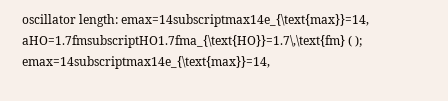oscillator length: emax=14subscriptmax14e_{\text{max}}=14, aHO=1.7fmsubscriptHO1.7fma_{\text{HO}}=1.7\,\text{fm} ( ); emax=14subscriptmax14e_{\text{max}}=14,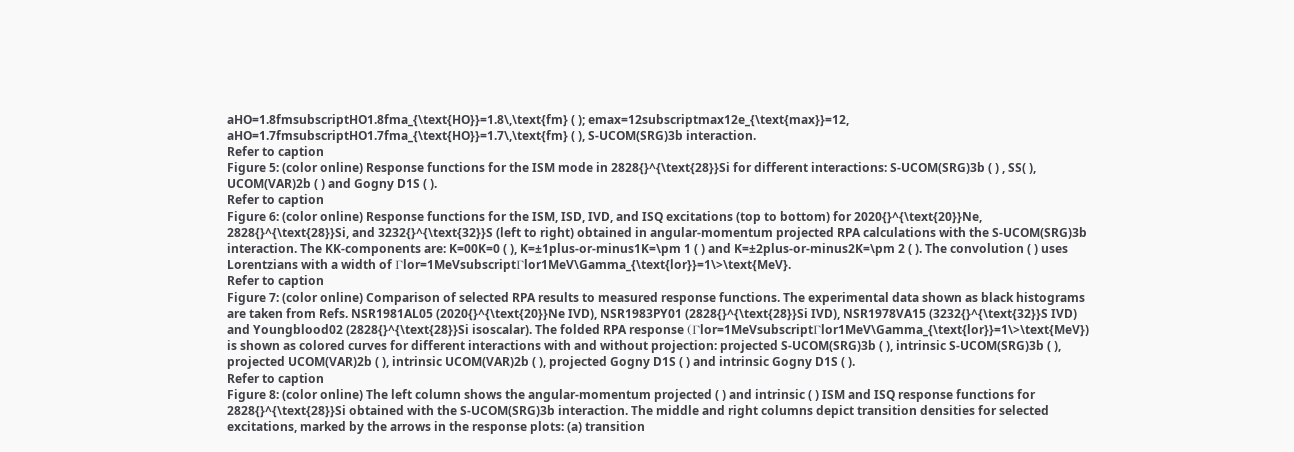aHO=1.8fmsubscriptHO1.8fma_{\text{HO}}=1.8\,\text{fm} ( ); emax=12subscriptmax12e_{\text{max}}=12, aHO=1.7fmsubscriptHO1.7fma_{\text{HO}}=1.7\,\text{fm} ( ), S-UCOM(SRG)3b interaction.
Refer to caption
Figure 5: (color online) Response functions for the ISM mode in 2828{}^{\text{28}}Si for different interactions: S-UCOM(SRG)3b ( ) , SS( ), UCOM(VAR)2b ( ) and Gogny D1S ( ).
Refer to caption
Figure 6: (color online) Response functions for the ISM, ISD, IVD, and ISQ excitations (top to bottom) for 2020{}^{\text{20}}Ne, 2828{}^{\text{28}}Si, and 3232{}^{\text{32}}S (left to right) obtained in angular-momentum projected RPA calculations with the S-UCOM(SRG)3b interaction. The KK-components are: K=00K=0 ( ), K=±1plus-or-minus1K=\pm 1 ( ) and K=±2plus-or-minus2K=\pm 2 ( ). The convolution ( ) uses Lorentzians with a width of Γlor=1MeVsubscriptΓlor1MeV\Gamma_{\text{lor}}=1\>\text{MeV}.
Refer to caption
Figure 7: (color online) Comparison of selected RPA results to measured response functions. The experimental data shown as black histograms are taken from Refs. NSR1981AL05 (2020{}^{\text{20}}Ne IVD), NSR1983PY01 (2828{}^{\text{28}}Si IVD), NSR1978VA15 (3232{}^{\text{32}}S IVD) and Youngblood02 (2828{}^{\text{28}}Si isoscalar). The folded RPA response (Γlor=1MeVsubscriptΓlor1MeV\Gamma_{\text{lor}}=1\>\text{MeV}) is shown as colored curves for different interactions with and without projection: projected S-UCOM(SRG)3b ( ), intrinsic S-UCOM(SRG)3b ( ), projected UCOM(VAR)2b ( ), intrinsic UCOM(VAR)2b ( ), projected Gogny D1S ( ) and intrinsic Gogny D1S ( ).
Refer to caption
Figure 8: (color online) The left column shows the angular-momentum projected ( ) and intrinsic ( ) ISM and ISQ response functions for 2828{}^{\text{28}}Si obtained with the S-UCOM(SRG)3b interaction. The middle and right columns depict transition densities for selected excitations, marked by the arrows in the response plots: (a) transition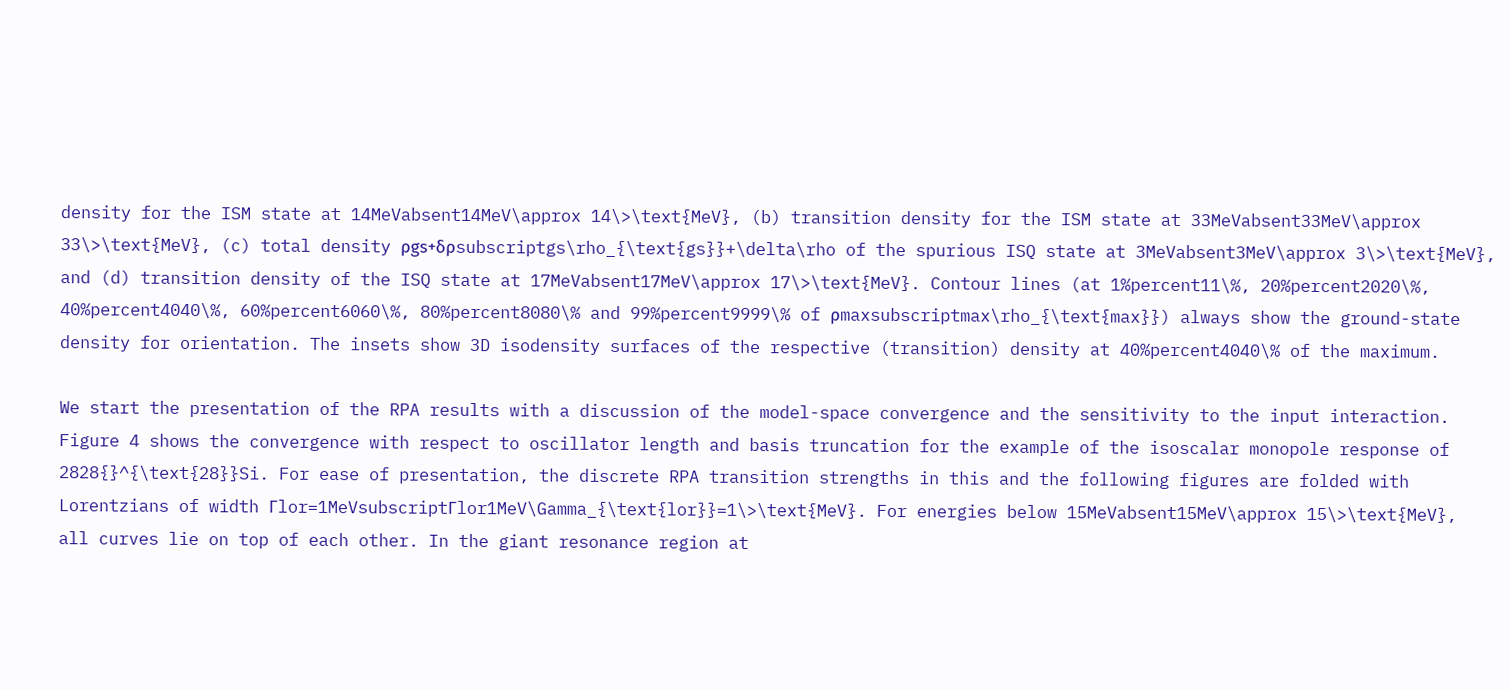density for the ISM state at 14MeVabsent14MeV\approx 14\>\text{MeV}, (b) transition density for the ISM state at 33MeVabsent33MeV\approx 33\>\text{MeV}, (c) total density ρgs+δρsubscriptgs\rho_{\text{gs}}+\delta\rho of the spurious ISQ state at 3MeVabsent3MeV\approx 3\>\text{MeV}, and (d) transition density of the ISQ state at 17MeVabsent17MeV\approx 17\>\text{MeV}. Contour lines (at 1%percent11\%, 20%percent2020\%, 40%percent4040\%, 60%percent6060\%, 80%percent8080\% and 99%percent9999\% of ρmaxsubscriptmax\rho_{\text{max}}) always show the ground-state density for orientation. The insets show 3D isodensity surfaces of the respective (transition) density at 40%percent4040\% of the maximum.

We start the presentation of the RPA results with a discussion of the model-space convergence and the sensitivity to the input interaction. Figure 4 shows the convergence with respect to oscillator length and basis truncation for the example of the isoscalar monopole response of 2828{}^{\text{28}}Si. For ease of presentation, the discrete RPA transition strengths in this and the following figures are folded with Lorentzians of width Γlor=1MeVsubscriptΓlor1MeV\Gamma_{\text{lor}}=1\>\text{MeV}. For energies below 15MeVabsent15MeV\approx 15\>\text{MeV}, all curves lie on top of each other. In the giant resonance region at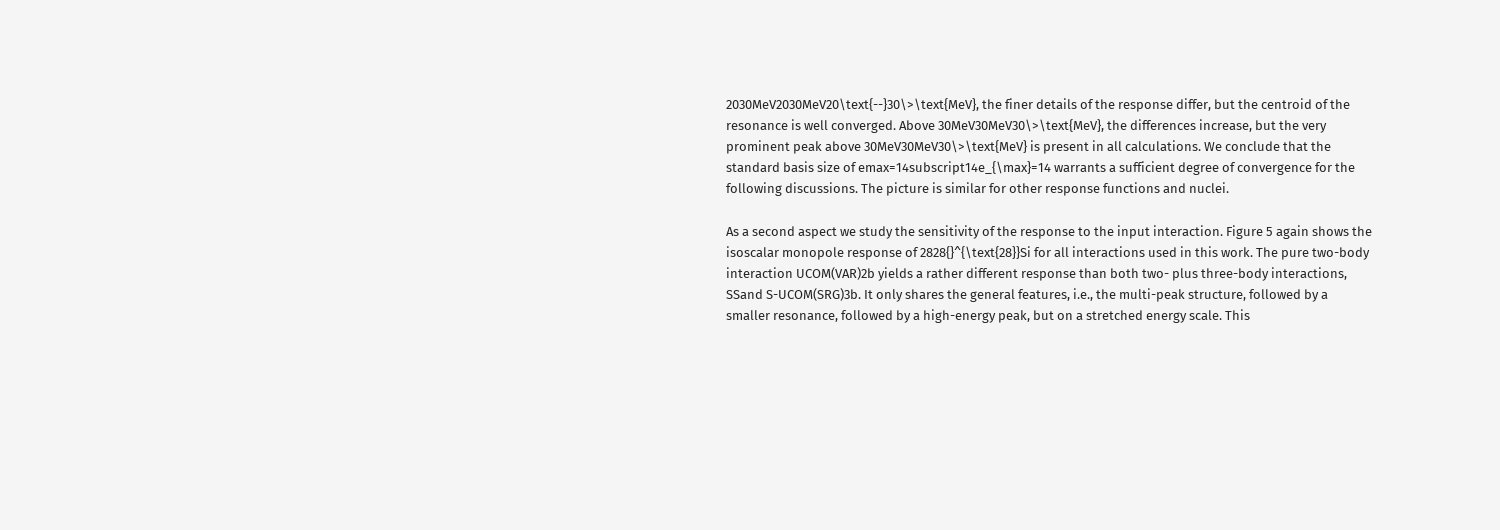2030MeV2030MeV20\text{--}30\>\text{MeV}, the finer details of the response differ, but the centroid of the resonance is well converged. Above 30MeV30MeV30\>\text{MeV}, the differences increase, but the very prominent peak above 30MeV30MeV30\>\text{MeV} is present in all calculations. We conclude that the standard basis size of emax=14subscript14e_{\max}=14 warrants a sufficient degree of convergence for the following discussions. The picture is similar for other response functions and nuclei.

As a second aspect we study the sensitivity of the response to the input interaction. Figure 5 again shows the isoscalar monopole response of 2828{}^{\text{28}}Si for all interactions used in this work. The pure two-body interaction UCOM(VAR)2b yields a rather different response than both two- plus three-body interactions, SSand S-UCOM(SRG)3b. It only shares the general features, i.e., the multi-peak structure, followed by a smaller resonance, followed by a high-energy peak, but on a stretched energy scale. This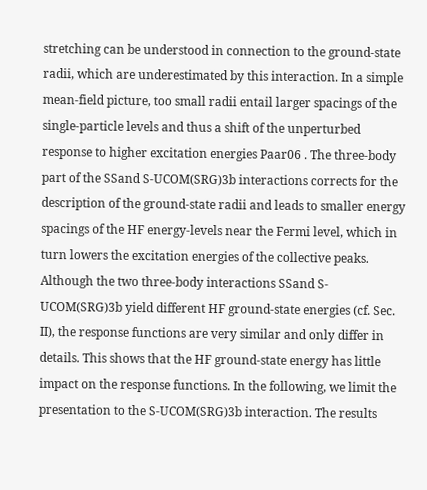stretching can be understood in connection to the ground-state radii, which are underestimated by this interaction. In a simple mean-field picture, too small radii entail larger spacings of the single-particle levels and thus a shift of the unperturbed response to higher excitation energies Paar06 . The three-body part of the SSand S-UCOM(SRG)3b interactions corrects for the description of the ground-state radii and leads to smaller energy spacings of the HF energy-levels near the Fermi level, which in turn lowers the excitation energies of the collective peaks. Although the two three-body interactions SSand S-UCOM(SRG)3b yield different HF ground-state energies (cf. Sec. II), the response functions are very similar and only differ in details. This shows that the HF ground-state energy has little impact on the response functions. In the following, we limit the presentation to the S-UCOM(SRG)3b interaction. The results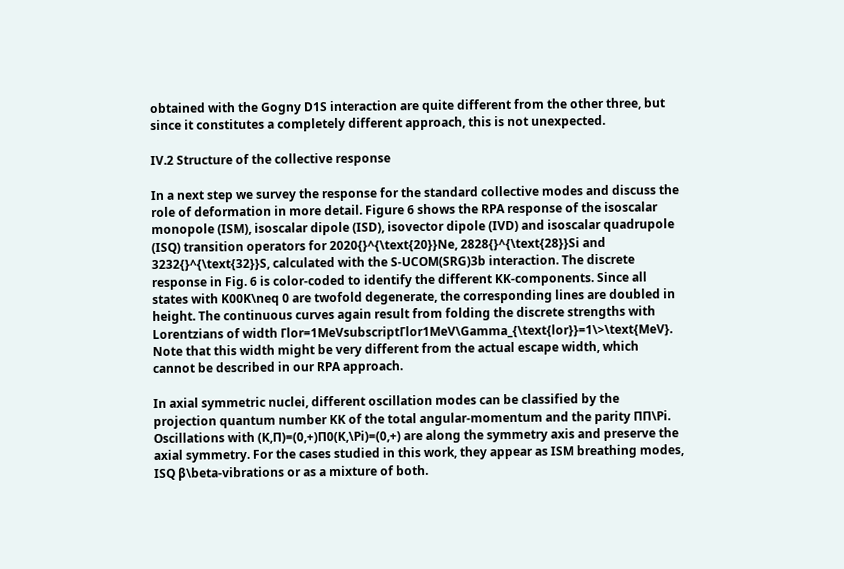obtained with the Gogny D1S interaction are quite different from the other three, but since it constitutes a completely different approach, this is not unexpected.

IV.2 Structure of the collective response

In a next step we survey the response for the standard collective modes and discuss the role of deformation in more detail. Figure 6 shows the RPA response of the isoscalar monopole (ISM), isoscalar dipole (ISD), isovector dipole (IVD) and isoscalar quadrupole (ISQ) transition operators for 2020{}^{\text{20}}Ne, 2828{}^{\text{28}}Si and 3232{}^{\text{32}}S, calculated with the S-UCOM(SRG)3b interaction. The discrete response in Fig. 6 is color-coded to identify the different KK-components. Since all states with K00K\neq 0 are twofold degenerate, the corresponding lines are doubled in height. The continuous curves again result from folding the discrete strengths with Lorentzians of width Γlor=1MeVsubscriptΓlor1MeV\Gamma_{\text{lor}}=1\>\text{MeV}. Note that this width might be very different from the actual escape width, which cannot be described in our RPA approach.

In axial symmetric nuclei, different oscillation modes can be classified by the projection quantum number KK of the total angular-momentum and the parity ΠΠ\Pi. Oscillations with (K,Π)=(0,+)Π0(K,\Pi)=(0,+) are along the symmetry axis and preserve the axial symmetry. For the cases studied in this work, they appear as ISM breathing modes, ISQ β\beta-vibrations or as a mixture of both.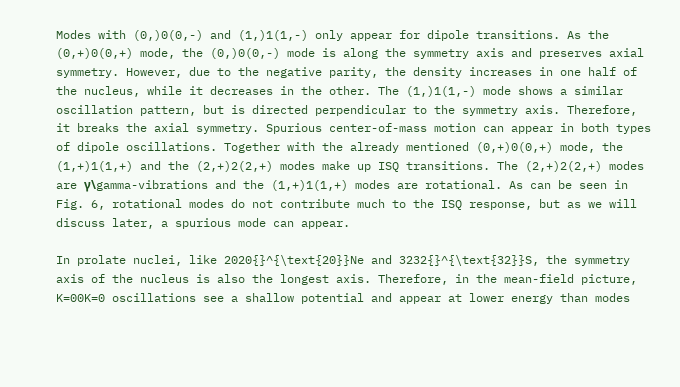Modes with (0,)0(0,-) and (1,)1(1,-) only appear for dipole transitions. As the (0,+)0(0,+) mode, the (0,)0(0,-) mode is along the symmetry axis and preserves axial symmetry. However, due to the negative parity, the density increases in one half of the nucleus, while it decreases in the other. The (1,)1(1,-) mode shows a similar oscillation pattern, but is directed perpendicular to the symmetry axis. Therefore, it breaks the axial symmetry. Spurious center-of-mass motion can appear in both types of dipole oscillations. Together with the already mentioned (0,+)0(0,+) mode, the (1,+)1(1,+) and the (2,+)2(2,+) modes make up ISQ transitions. The (2,+)2(2,+) modes are γ\gamma-vibrations and the (1,+)1(1,+) modes are rotational. As can be seen in Fig. 6, rotational modes do not contribute much to the ISQ response, but as we will discuss later, a spurious mode can appear.

In prolate nuclei, like 2020{}^{\text{20}}Ne and 3232{}^{\text{32}}S, the symmetry axis of the nucleus is also the longest axis. Therefore, in the mean-field picture, K=00K=0 oscillations see a shallow potential and appear at lower energy than modes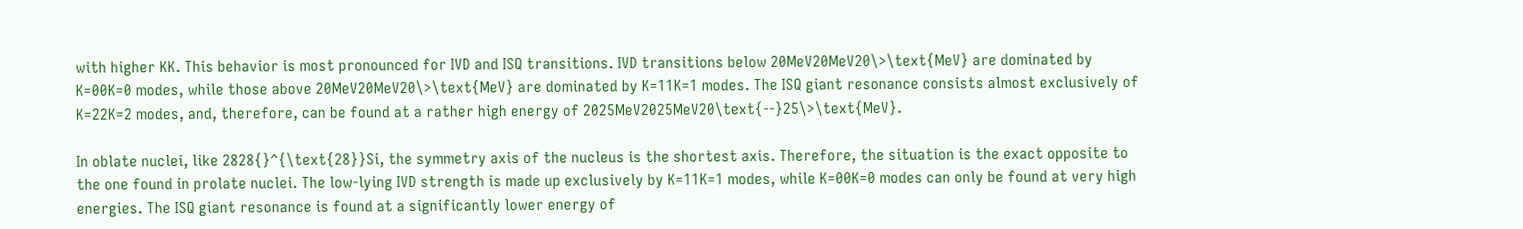with higher KK. This behavior is most pronounced for IVD and ISQ transitions. IVD transitions below 20MeV20MeV20\>\text{MeV} are dominated by K=00K=0 modes, while those above 20MeV20MeV20\>\text{MeV} are dominated by K=11K=1 modes. The ISQ giant resonance consists almost exclusively of K=22K=2 modes, and, therefore, can be found at a rather high energy of 2025MeV2025MeV20\text{--}25\>\text{MeV}.

In oblate nuclei, like 2828{}^{\text{28}}Si, the symmetry axis of the nucleus is the shortest axis. Therefore, the situation is the exact opposite to the one found in prolate nuclei. The low-lying IVD strength is made up exclusively by K=11K=1 modes, while K=00K=0 modes can only be found at very high energies. The ISQ giant resonance is found at a significantly lower energy of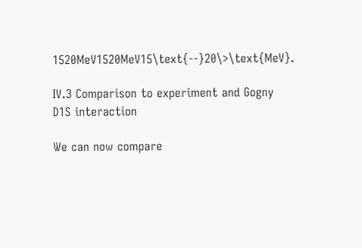1520MeV1520MeV15\text{--}20\>\text{MeV}.

IV.3 Comparison to experiment and Gogny D1S interaction

We can now compare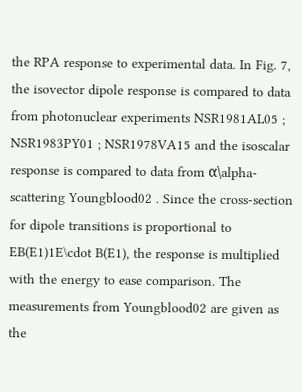the RPA response to experimental data. In Fig. 7, the isovector dipole response is compared to data from photonuclear experiments NSR1981AL05 ; NSR1983PY01 ; NSR1978VA15 and the isoscalar response is compared to data from α\alpha-scattering Youngblood02 . Since the cross-section for dipole transitions is proportional to EB(E1)1E\cdot B(E1), the response is multiplied with the energy to ease comparison. The measurements from Youngblood02 are given as the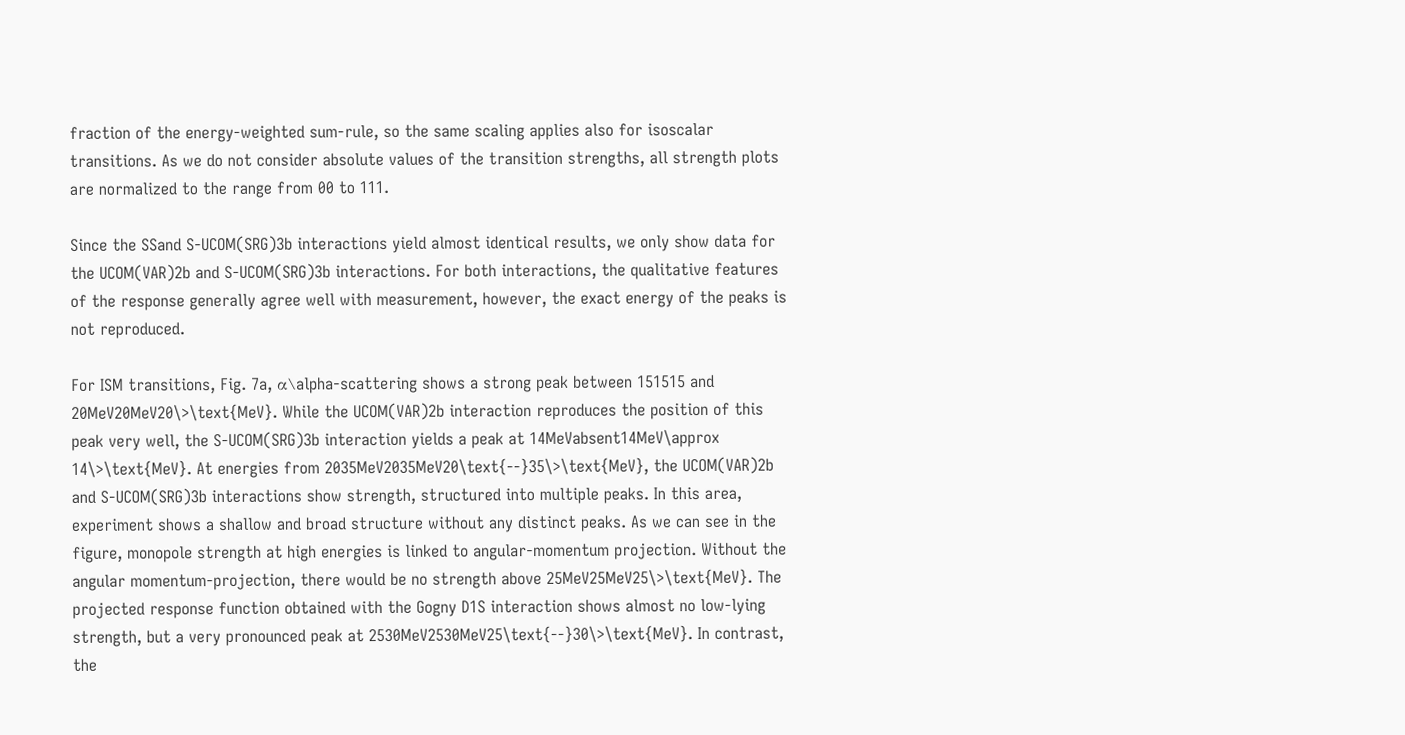fraction of the energy-weighted sum-rule, so the same scaling applies also for isoscalar transitions. As we do not consider absolute values of the transition strengths, all strength plots are normalized to the range from 00 to 111.

Since the SSand S-UCOM(SRG)3b interactions yield almost identical results, we only show data for the UCOM(VAR)2b and S-UCOM(SRG)3b interactions. For both interactions, the qualitative features of the response generally agree well with measurement, however, the exact energy of the peaks is not reproduced.

For ISM transitions, Fig. 7a, α\alpha-scattering shows a strong peak between 151515 and 20MeV20MeV20\>\text{MeV}. While the UCOM(VAR)2b interaction reproduces the position of this peak very well, the S-UCOM(SRG)3b interaction yields a peak at 14MeVabsent14MeV\approx 14\>\text{MeV}. At energies from 2035MeV2035MeV20\text{--}35\>\text{MeV}, the UCOM(VAR)2b and S-UCOM(SRG)3b interactions show strength, structured into multiple peaks. In this area, experiment shows a shallow and broad structure without any distinct peaks. As we can see in the figure, monopole strength at high energies is linked to angular-momentum projection. Without the angular momentum-projection, there would be no strength above 25MeV25MeV25\>\text{MeV}. The projected response function obtained with the Gogny D1S interaction shows almost no low-lying strength, but a very pronounced peak at 2530MeV2530MeV25\text{--}30\>\text{MeV}. In contrast, the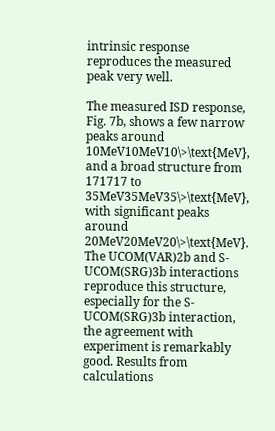intrinsic response reproduces the measured peak very well.

The measured ISD response, Fig. 7b, shows a few narrow peaks around 10MeV10MeV10\>\text{MeV}, and a broad structure from 171717 to 35MeV35MeV35\>\text{MeV}, with significant peaks around 20MeV20MeV20\>\text{MeV}. The UCOM(VAR)2b and S-UCOM(SRG)3b interactions reproduce this structure, especially for the S-UCOM(SRG)3b interaction, the agreement with experiment is remarkably good. Results from calculations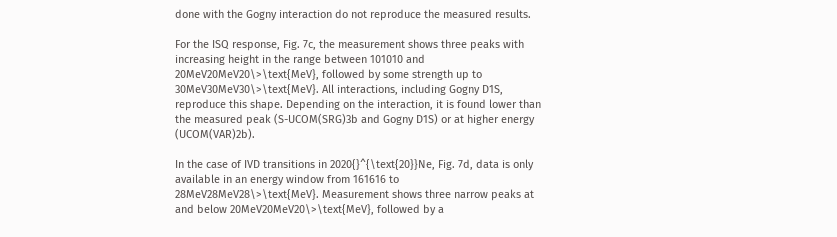done with the Gogny interaction do not reproduce the measured results.

For the ISQ response, Fig. 7c, the measurement shows three peaks with increasing height in the range between 101010 and 20MeV20MeV20\>\text{MeV}, followed by some strength up to 30MeV30MeV30\>\text{MeV}. All interactions, including Gogny D1S, reproduce this shape. Depending on the interaction, it is found lower than the measured peak (S-UCOM(SRG)3b and Gogny D1S) or at higher energy (UCOM(VAR)2b).

In the case of IVD transitions in 2020{}^{\text{20}}Ne, Fig. 7d, data is only available in an energy window from 161616 to 28MeV28MeV28\>\text{MeV}. Measurement shows three narrow peaks at and below 20MeV20MeV20\>\text{MeV}, followed by a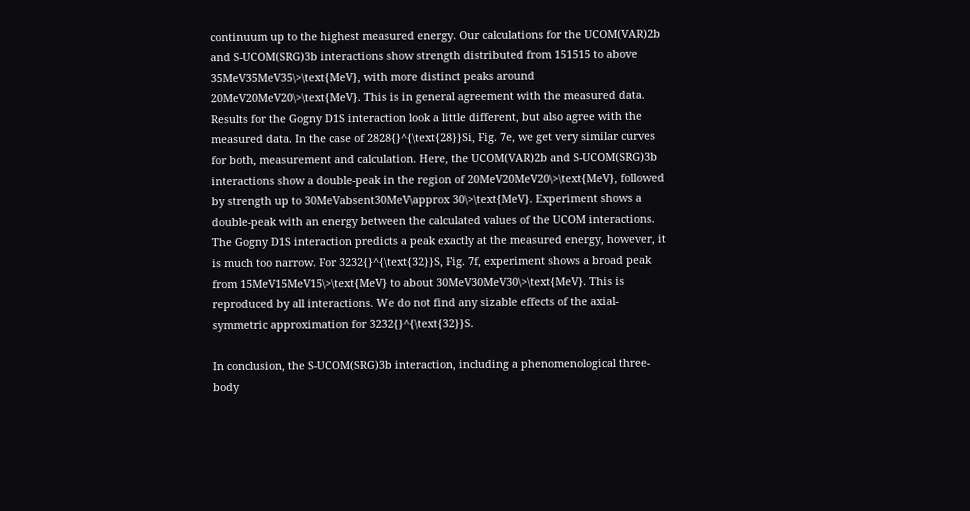continuum up to the highest measured energy. Our calculations for the UCOM(VAR)2b and S-UCOM(SRG)3b interactions show strength distributed from 151515 to above 35MeV35MeV35\>\text{MeV}, with more distinct peaks around 20MeV20MeV20\>\text{MeV}. This is in general agreement with the measured data. Results for the Gogny D1S interaction look a little different, but also agree with the measured data. In the case of 2828{}^{\text{28}}Si, Fig. 7e, we get very similar curves for both, measurement and calculation. Here, the UCOM(VAR)2b and S-UCOM(SRG)3b interactions show a double-peak in the region of 20MeV20MeV20\>\text{MeV}, followed by strength up to 30MeVabsent30MeV\approx 30\>\text{MeV}. Experiment shows a double-peak with an energy between the calculated values of the UCOM interactions. The Gogny D1S interaction predicts a peak exactly at the measured energy, however, it is much too narrow. For 3232{}^{\text{32}}S, Fig. 7f, experiment shows a broad peak from 15MeV15MeV15\>\text{MeV} to about 30MeV30MeV30\>\text{MeV}. This is reproduced by all interactions. We do not find any sizable effects of the axial-symmetric approximation for 3232{}^{\text{32}}S.

In conclusion, the S-UCOM(SRG)3b interaction, including a phenomenological three-body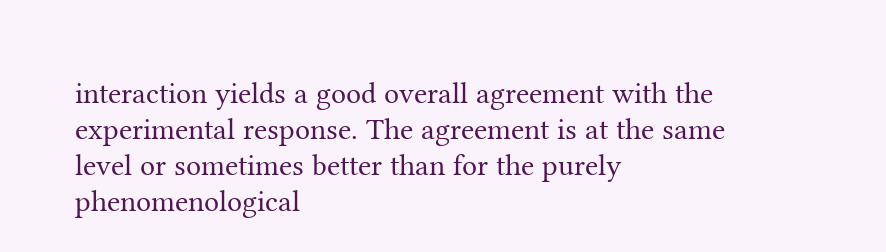interaction yields a good overall agreement with the experimental response. The agreement is at the same level or sometimes better than for the purely phenomenological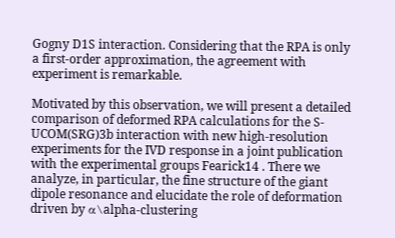Gogny D1S interaction. Considering that the RPA is only a first-order approximation, the agreement with experiment is remarkable.

Motivated by this observation, we will present a detailed comparison of deformed RPA calculations for the S-UCOM(SRG)3b interaction with new high-resolution experiments for the IVD response in a joint publication with the experimental groups Fearick14 . There we analyze, in particular, the fine structure of the giant dipole resonance and elucidate the role of deformation driven by α\alpha-clustering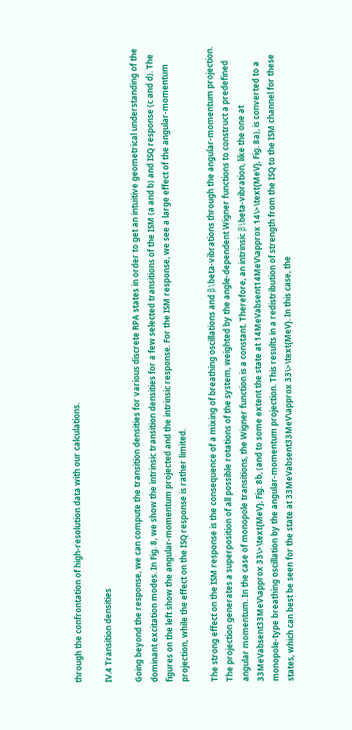through the confrontation of high-resolution data with our calculations.

IV.4 Transition densities

Going beyond the response, we can compute the transition densities for various discrete RPA states in order to get an intuitive geometrical understanding of the dominant excitation modes. In Fig. 8, we show the intrinsic transition densities for a few selected transitions of the ISM (a and b) and ISQ response (c and d). The figures on the left show the angular-momentum projected and the intrinsic response. For the ISM response, we see a large effect of the angular-momentum projection, while the effect on the ISQ response is rather limited.

The strong effect on the ISM response is the consequence of a mixing of breathing oscillations and β\beta-vibrations through the angular-momentum projection. The projection generates a superposition of all possible rotations of the system, weighted by the angle-dependent Wigner functions to construct a predefined angular momentum. In the case of monopole transitions, the Wigner function is a constant. Therefore, an intrinsic β\beta-vibration, like the one at 33MeVabsent33MeV\approx 33\>\text{MeV}, Fig. 8b, (and to some extent the state at 14MeVabsent14MeV\approx 14\>\text{MeV}, Fig. 8a), is converted to a monopole-type breathing oscillation by the angular-momentum projection. This results in a redistribution of strength from the ISQ to the ISM channel for these states, which can best be seen for the state at 33MeVabsent33MeV\approx 33\>\text{MeV}. In this case, the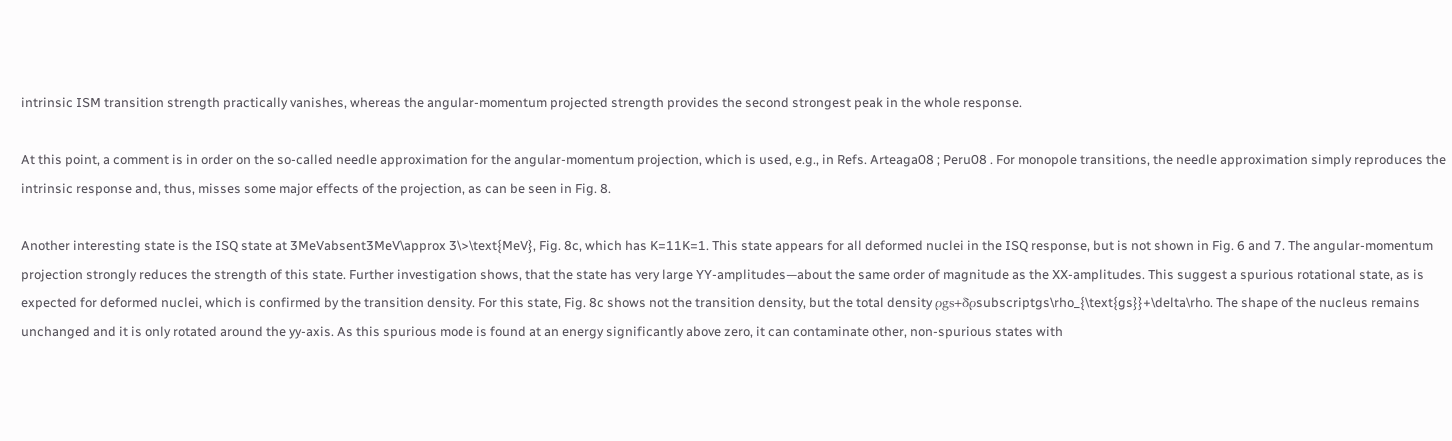intrinsic ISM transition strength practically vanishes, whereas the angular-momentum projected strength provides the second strongest peak in the whole response.

At this point, a comment is in order on the so-called needle approximation for the angular-momentum projection, which is used, e.g., in Refs. Arteaga08 ; Peru08 . For monopole transitions, the needle approximation simply reproduces the intrinsic response and, thus, misses some major effects of the projection, as can be seen in Fig. 8.

Another interesting state is the ISQ state at 3MeVabsent3MeV\approx 3\>\text{MeV}, Fig. 8c, which has K=11K=1. This state appears for all deformed nuclei in the ISQ response, but is not shown in Fig. 6 and 7. The angular-momentum projection strongly reduces the strength of this state. Further investigation shows, that the state has very large YY-amplitudes—about the same order of magnitude as the XX-amplitudes. This suggest a spurious rotational state, as is expected for deformed nuclei, which is confirmed by the transition density. For this state, Fig. 8c shows not the transition density, but the total density ρgs+δρsubscriptgs\rho_{\text{gs}}+\delta\rho. The shape of the nucleus remains unchanged and it is only rotated around the yy-axis. As this spurious mode is found at an energy significantly above zero, it can contaminate other, non-spurious states with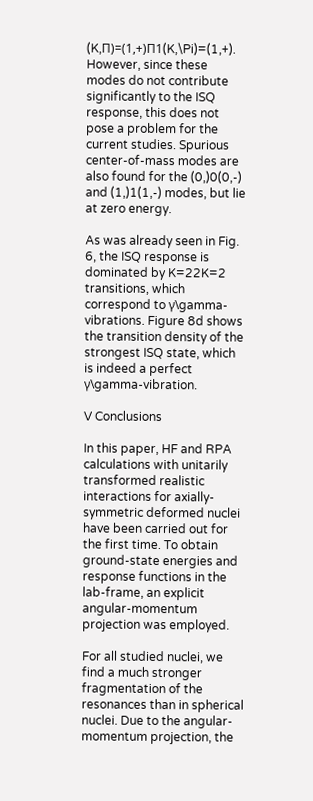(K,Π)=(1,+)Π1(K,\Pi)=(1,+). However, since these modes do not contribute significantly to the ISQ response, this does not pose a problem for the current studies. Spurious center-of-mass modes are also found for the (0,)0(0,-) and (1,)1(1,-) modes, but lie at zero energy.

As was already seen in Fig. 6, the ISQ response is dominated by K=22K=2 transitions, which correspond to γ\gamma-vibrations. Figure 8d shows the transition density of the strongest ISQ state, which is indeed a perfect γ\gamma-vibration.

V Conclusions

In this paper, HF and RPA calculations with unitarily transformed realistic interactions for axially-symmetric deformed nuclei have been carried out for the first time. To obtain ground-state energies and response functions in the lab-frame, an explicit angular-momentum projection was employed.

For all studied nuclei, we find a much stronger fragmentation of the resonances than in spherical nuclei. Due to the angular-momentum projection, the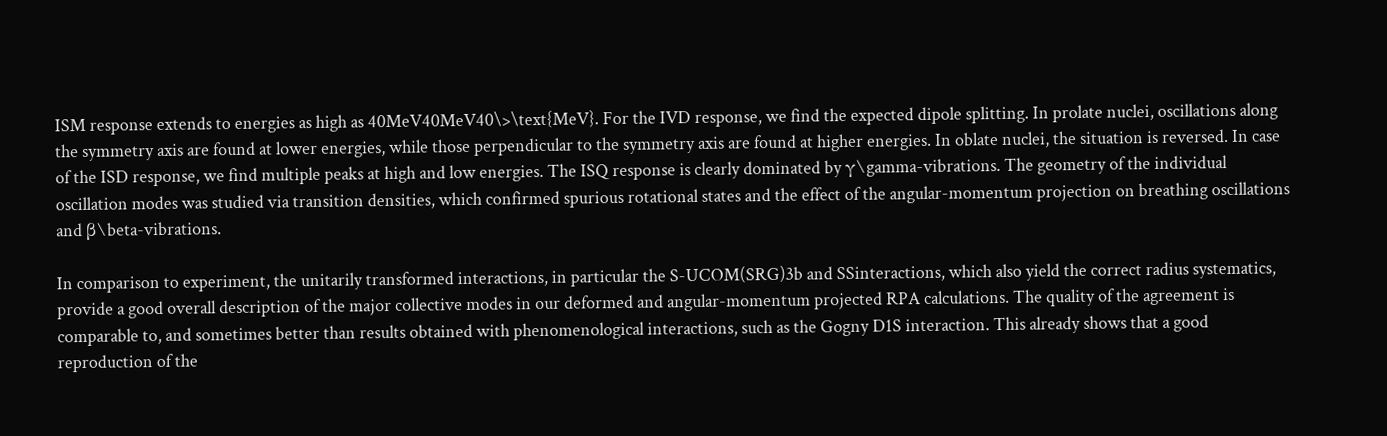ISM response extends to energies as high as 40MeV40MeV40\>\text{MeV}. For the IVD response, we find the expected dipole splitting. In prolate nuclei, oscillations along the symmetry axis are found at lower energies, while those perpendicular to the symmetry axis are found at higher energies. In oblate nuclei, the situation is reversed. In case of the ISD response, we find multiple peaks at high and low energies. The ISQ response is clearly dominated by γ\gamma-vibrations. The geometry of the individual oscillation modes was studied via transition densities, which confirmed spurious rotational states and the effect of the angular-momentum projection on breathing oscillations and β\beta-vibrations.

In comparison to experiment, the unitarily transformed interactions, in particular the S-UCOM(SRG)3b and SSinteractions, which also yield the correct radius systematics, provide a good overall description of the major collective modes in our deformed and angular-momentum projected RPA calculations. The quality of the agreement is comparable to, and sometimes better than results obtained with phenomenological interactions, such as the Gogny D1S interaction. This already shows that a good reproduction of the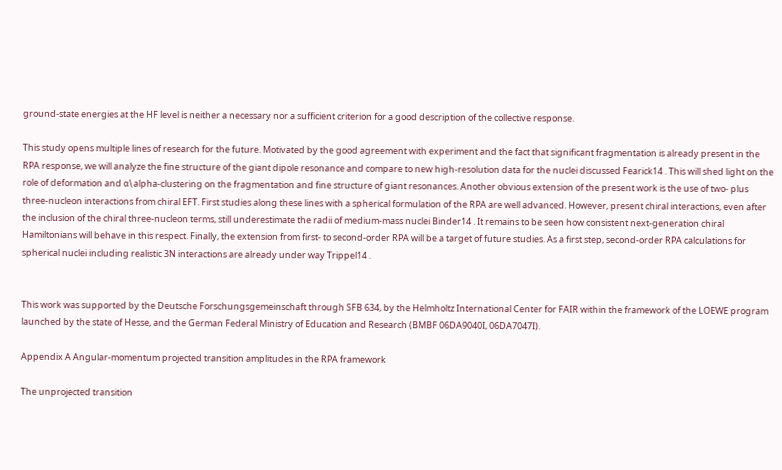ground-state energies at the HF level is neither a necessary nor a sufficient criterion for a good description of the collective response.

This study opens multiple lines of research for the future. Motivated by the good agreement with experiment and the fact that significant fragmentation is already present in the RPA response, we will analyze the fine structure of the giant dipole resonance and compare to new high-resolution data for the nuclei discussed Fearick14 . This will shed light on the role of deformation and α\alpha-clustering on the fragmentation and fine structure of giant resonances. Another obvious extension of the present work is the use of two- plus three-nucleon interactions from chiral EFT. First studies along these lines with a spherical formulation of the RPA are well advanced. However, present chiral interactions, even after the inclusion of the chiral three-nucleon terms, still underestimate the radii of medium-mass nuclei Binder14 . It remains to be seen how consistent next-generation chiral Hamiltonians will behave in this respect. Finally, the extension from first- to second-order RPA will be a target of future studies. As a first step, second-order RPA calculations for spherical nuclei including realistic 3N interactions are already under way Trippel14 .


This work was supported by the Deutsche Forschungsgemeinschaft through SFB 634, by the Helmholtz International Center for FAIR within the framework of the LOEWE program launched by the state of Hesse, and the German Federal Ministry of Education and Research (BMBF 06DA9040I, 06DA7047I).

Appendix A Angular-momentum projected transition amplitudes in the RPA framework

The unprojected transition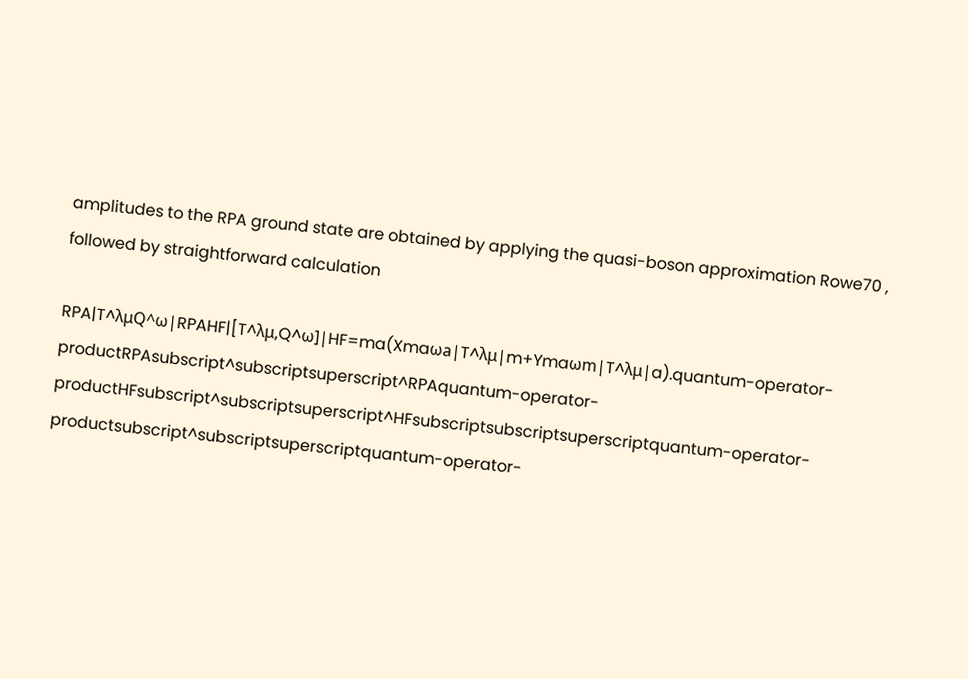amplitudes to the RPA ground state are obtained by applying the quasi-boson approximation Rowe70 , followed by straightforward calculation

RPA|T^λμQ^ω|RPAHF|[T^λμ,Q^ω]|HF=ma(Xmaωa|T^λμ|m+Ymaωm|T^λμ|a).quantum-operator-productRPAsubscript^subscriptsuperscript^RPAquantum-operator-productHFsubscript^subscriptsuperscript^HFsubscriptsubscriptsuperscriptquantum-operator-productsubscript^subscriptsuperscriptquantum-operator-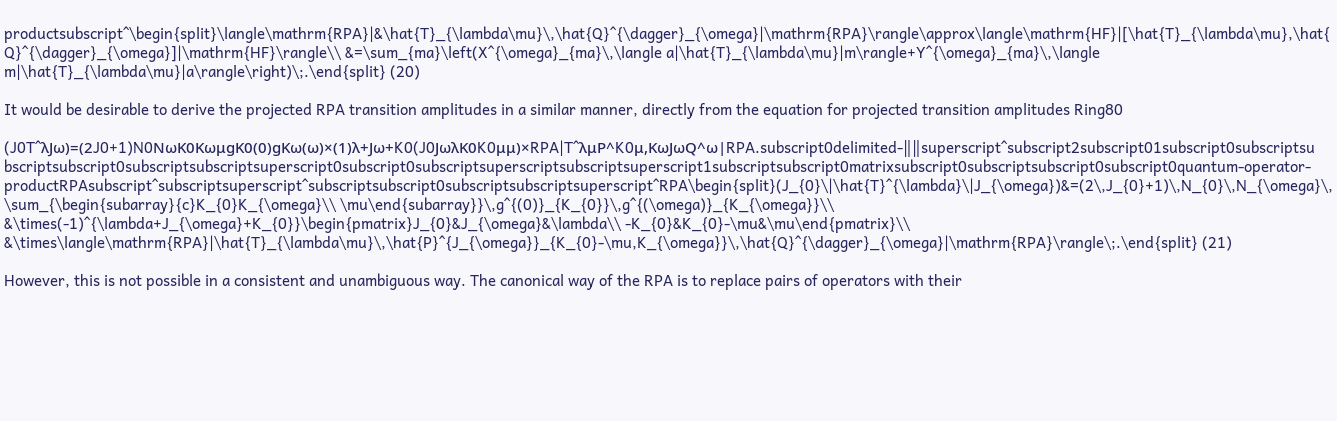productsubscript^\begin{split}\langle\mathrm{RPA}|&\hat{T}_{\lambda\mu}\,\hat{Q}^{\dagger}_{\omega}|\mathrm{RPA}\rangle\approx\langle\mathrm{HF}|[\hat{T}_{\lambda\mu},\hat{Q}^{\dagger}_{\omega}]|\mathrm{HF}\rangle\\ &=\sum_{ma}\left(X^{\omega}_{ma}\,\langle a|\hat{T}_{\lambda\mu}|m\rangle+Y^{\omega}_{ma}\,\langle m|\hat{T}_{\lambda\mu}|a\rangle\right)\;.\end{split} (20)

It would be desirable to derive the projected RPA transition amplitudes in a similar manner, directly from the equation for projected transition amplitudes Ring80

(J0T^λJω)=(2J0+1)N0NωK0KωμgK0(0)gKω(ω)×(1)λ+Jω+K0(J0JωλK0K0μμ)×RPA|T^λμP^K0μ,KωJωQ^ω|RPA.subscript0delimited-∥∥superscript^subscript2subscript01subscript0subscriptsubscriptsubscript0subscriptsubscriptsuperscript0subscript0subscriptsuperscriptsubscriptsuperscript1subscriptsubscript0matrixsubscript0subscriptsubscript0subscript0quantum-operator-productRPAsubscript^subscriptsuperscript^subscriptsubscript0subscriptsubscriptsuperscript^RPA\begin{split}(J_{0}\|\hat{T}^{\lambda}\|J_{\omega})&=(2\,J_{0}+1)\,N_{0}\,N_{\omega}\,\sum_{\begin{subarray}{c}K_{0}K_{\omega}\\ \mu\end{subarray}}\,g^{(0)}_{K_{0}}\,g^{(\omega)}_{K_{\omega}}\\ &\times(-1)^{\lambda+J_{\omega}+K_{0}}\begin{pmatrix}J_{0}&J_{\omega}&\lambda\\ -K_{0}&K_{0}-\mu&\mu\end{pmatrix}\\ &\times\langle\mathrm{RPA}|\hat{T}_{\lambda\mu}\,\hat{P}^{J_{\omega}}_{K_{0}-\mu,K_{\omega}}\,\hat{Q}^{\dagger}_{\omega}|\mathrm{RPA}\rangle\;.\end{split} (21)

However, this is not possible in a consistent and unambiguous way. The canonical way of the RPA is to replace pairs of operators with their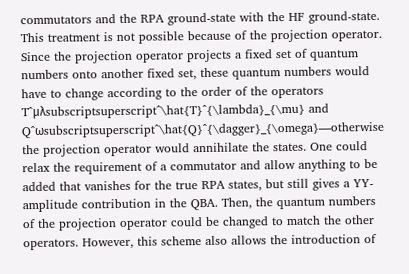commutators and the RPA ground-state with the HF ground-state. This treatment is not possible because of the projection operator. Since the projection operator projects a fixed set of quantum numbers onto another fixed set, these quantum numbers would have to change according to the order of the operators T^μλsubscriptsuperscript^\hat{T}^{\lambda}_{\mu} and Q^ωsubscriptsuperscript^\hat{Q}^{\dagger}_{\omega}—otherwise the projection operator would annihilate the states. One could relax the requirement of a commutator and allow anything to be added that vanishes for the true RPA states, but still gives a YY-amplitude contribution in the QBA. Then, the quantum numbers of the projection operator could be changed to match the other operators. However, this scheme also allows the introduction of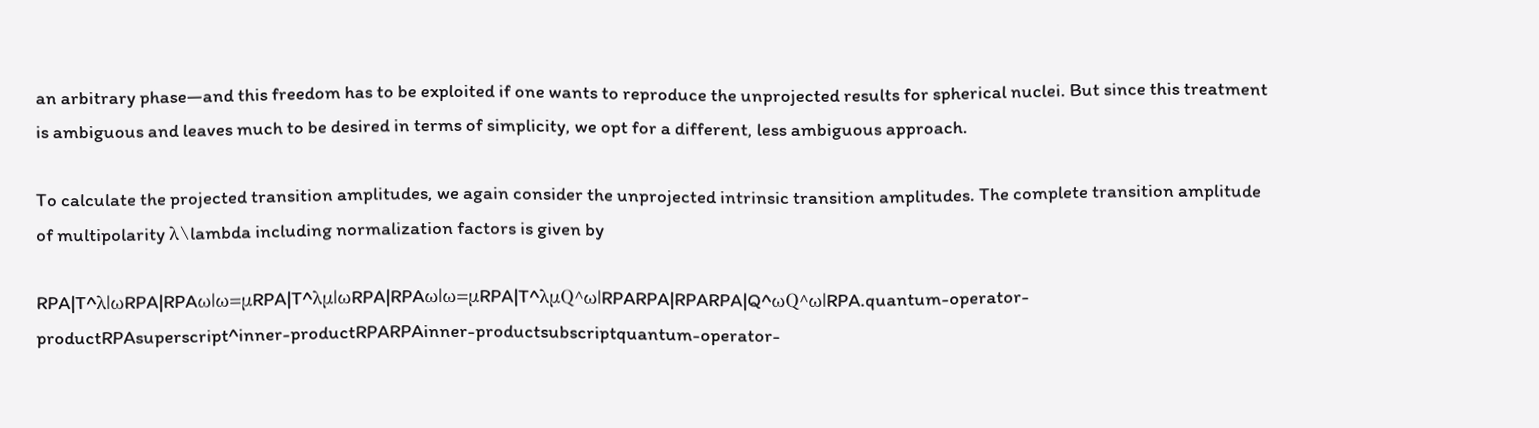an arbitrary phase—and this freedom has to be exploited if one wants to reproduce the unprojected results for spherical nuclei. But since this treatment is ambiguous and leaves much to be desired in terms of simplicity, we opt for a different, less ambiguous approach.

To calculate the projected transition amplitudes, we again consider the unprojected intrinsic transition amplitudes. The complete transition amplitude of multipolarity λ\lambda including normalization factors is given by

RPA|T^λ|ωRPA|RPAω|ω=μRPA|T^λμ|ωRPA|RPAω|ω=μRPA|T^λμQ^ω|RPARPA|RPARPA|Q^ωQ^ω|RPA.quantum-operator-productRPAsuperscript^inner-productRPARPAinner-productsubscriptquantum-operator-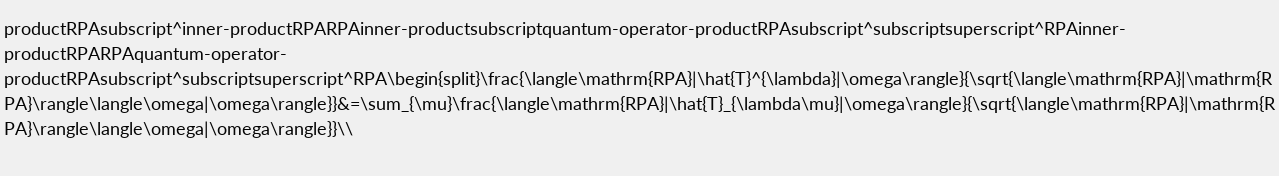productRPAsubscript^inner-productRPARPAinner-productsubscriptquantum-operator-productRPAsubscript^subscriptsuperscript^RPAinner-productRPARPAquantum-operator-productRPAsubscript^subscriptsuperscript^RPA\begin{split}\frac{\langle\mathrm{RPA}|\hat{T}^{\lambda}|\omega\rangle}{\sqrt{\langle\mathrm{RPA}|\mathrm{RPA}\rangle\langle\omega|\omega\rangle}}&=\sum_{\mu}\frac{\langle\mathrm{RPA}|\hat{T}_{\lambda\mu}|\omega\rangle}{\sqrt{\langle\mathrm{RPA}|\mathrm{RPA}\rangle\langle\omega|\omega\rangle}}\\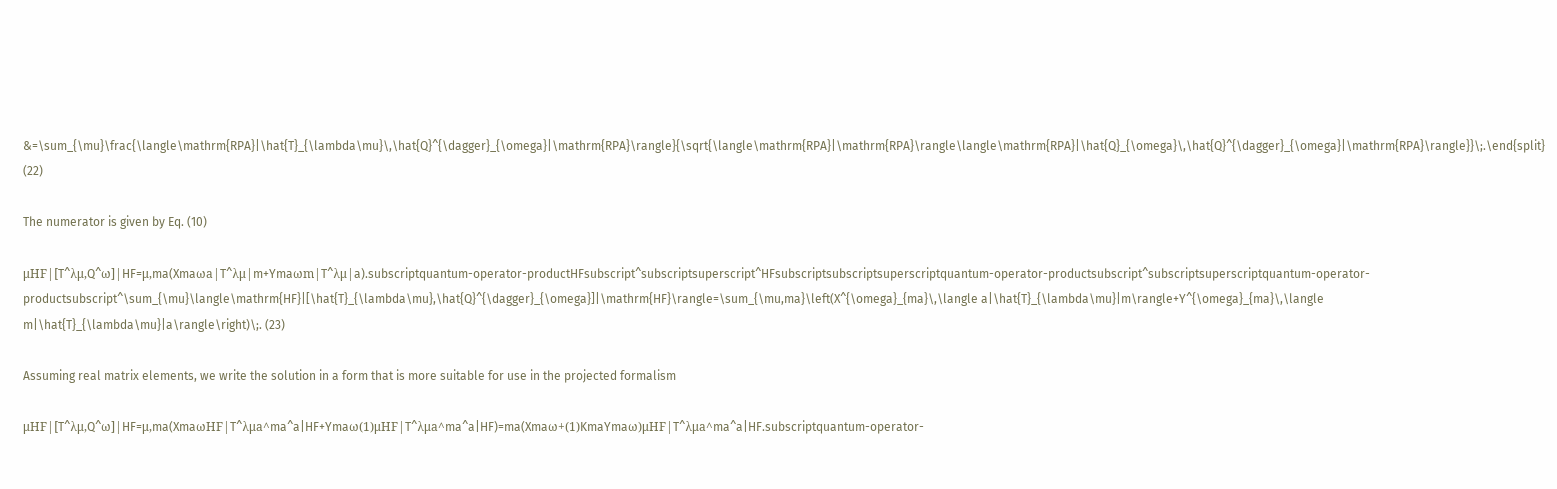&=\sum_{\mu}\frac{\langle\mathrm{RPA}|\hat{T}_{\lambda\mu}\,\hat{Q}^{\dagger}_{\omega}|\mathrm{RPA}\rangle}{\sqrt{\langle\mathrm{RPA}|\mathrm{RPA}\rangle\langle\mathrm{RPA}|\hat{Q}_{\omega}\,\hat{Q}^{\dagger}_{\omega}|\mathrm{RPA}\rangle}}\;.\end{split} (22)

The numerator is given by Eq. (10)

μHF|[T^λμ,Q^ω]|HF=μ,ma(Xmaωa|T^λμ|m+Ymaωm|T^λμ|a).subscriptquantum-operator-productHFsubscript^subscriptsuperscript^HFsubscriptsubscriptsuperscriptquantum-operator-productsubscript^subscriptsuperscriptquantum-operator-productsubscript^\sum_{\mu}\langle\mathrm{HF}|[\hat{T}_{\lambda\mu},\hat{Q}^{\dagger}_{\omega}]|\mathrm{HF}\rangle=\sum_{\mu,ma}\left(X^{\omega}_{ma}\,\langle a|\hat{T}_{\lambda\mu}|m\rangle+Y^{\omega}_{ma}\,\langle m|\hat{T}_{\lambda\mu}|a\rangle\right)\;. (23)

Assuming real matrix elements, we write the solution in a form that is more suitable for use in the projected formalism

μHF|[T^λμ,Q^ω]|HF=μ,ma(XmaωHF|T^λμa^ma^a|HF+Ymaω(1)μHF|T^λμa^ma^a|HF)=ma(Xmaω+(1)KmaYmaω)μHF|T^λμa^ma^a|HF.subscriptquantum-operator-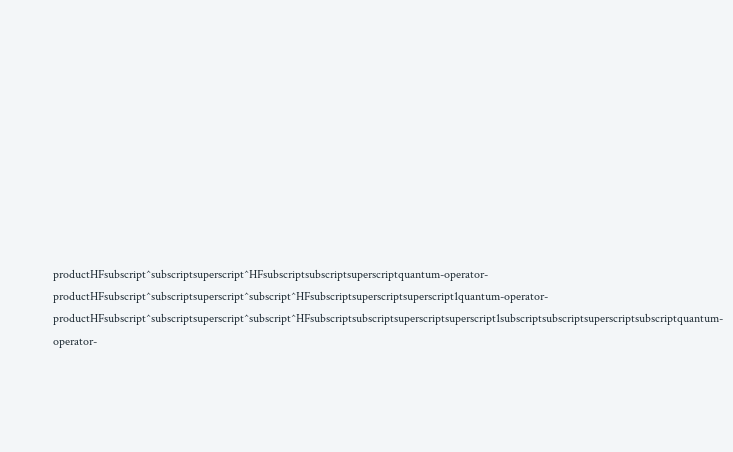productHFsubscript^subscriptsuperscript^HFsubscriptsubscriptsuperscriptquantum-operator-productHFsubscript^subscriptsuperscript^subscript^HFsubscriptsuperscriptsuperscript1quantum-operator-productHFsubscript^subscriptsuperscript^subscript^HFsubscriptsubscriptsuperscriptsuperscript1subscriptsubscriptsuperscriptsubscriptquantum-operator-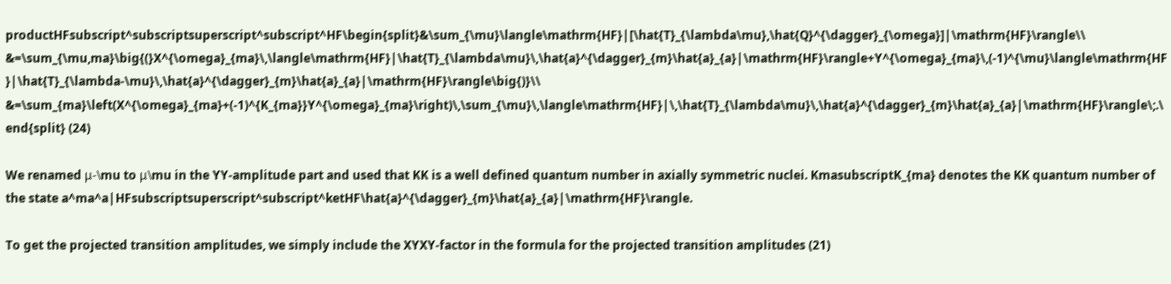productHFsubscript^subscriptsuperscript^subscript^HF\begin{split}&\sum_{\mu}\langle\mathrm{HF}|[\hat{T}_{\lambda\mu},\hat{Q}^{\dagger}_{\omega}]|\mathrm{HF}\rangle\\ &=\sum_{\mu,ma}\big{(}X^{\omega}_{ma}\,\langle\mathrm{HF}|\hat{T}_{\lambda\mu}\,\hat{a}^{\dagger}_{m}\hat{a}_{a}|\mathrm{HF}\rangle+Y^{\omega}_{ma}\,(-1)^{\mu}\langle\mathrm{HF}|\hat{T}_{\lambda-\mu}\,\hat{a}^{\dagger}_{m}\hat{a}_{a}|\mathrm{HF}\rangle\big{)}\\ &=\sum_{ma}\left(X^{\omega}_{ma}+(-1)^{K_{ma}}Y^{\omega}_{ma}\right)\,\sum_{\mu}\,\langle\mathrm{HF}|\,\hat{T}_{\lambda\mu}\,\hat{a}^{\dagger}_{m}\hat{a}_{a}|\mathrm{HF}\rangle\;.\end{split} (24)

We renamed μ-\mu to μ\mu in the YY-amplitude part and used that KK is a well defined quantum number in axially symmetric nuclei. KmasubscriptK_{ma} denotes the KK quantum number of the state a^ma^a|HFsubscriptsuperscript^subscript^ketHF\hat{a}^{\dagger}_{m}\hat{a}_{a}|\mathrm{HF}\rangle.

To get the projected transition amplitudes, we simply include the XYXY-factor in the formula for the projected transition amplitudes (21)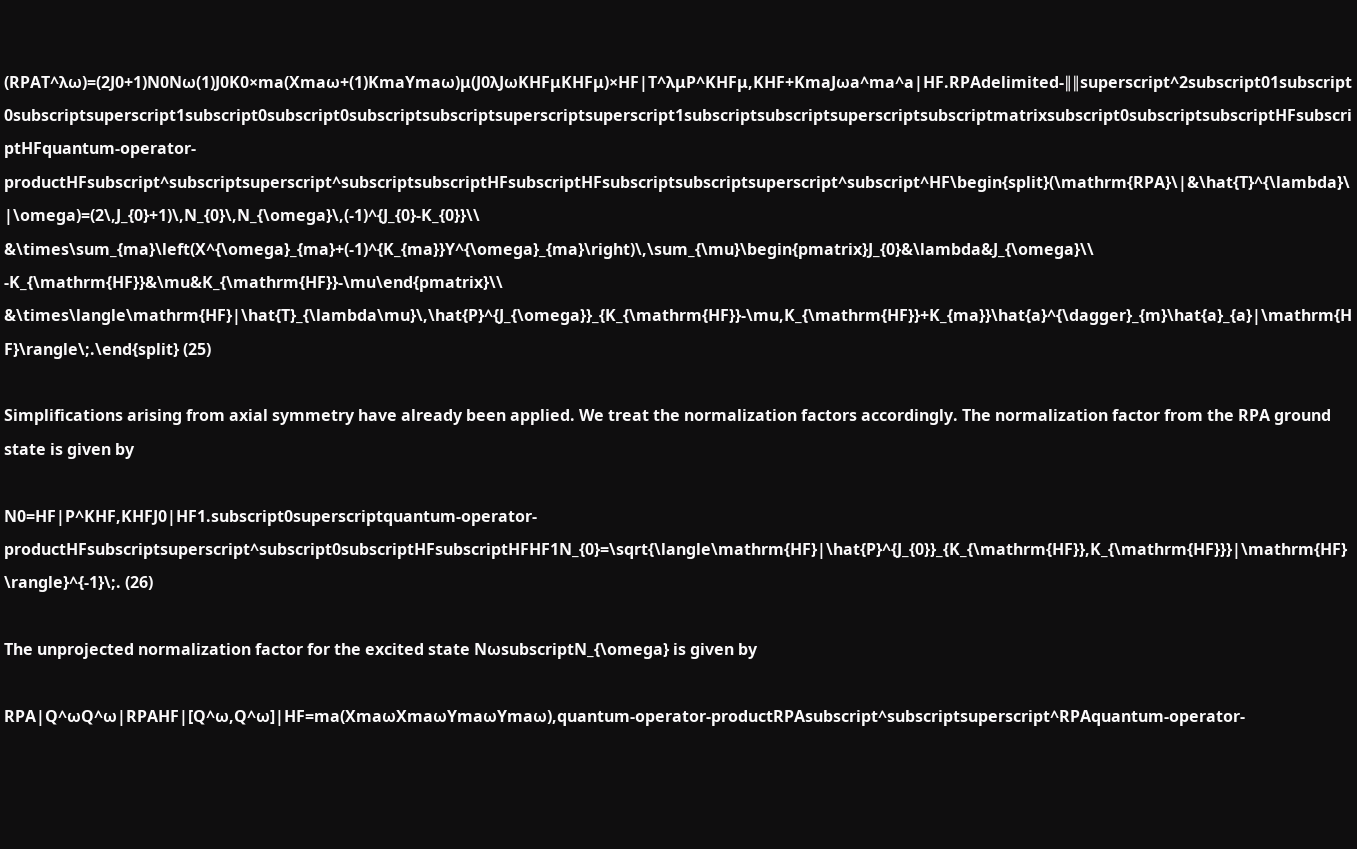(RPAT^λω)=(2J0+1)N0Nω(1)J0K0×ma(Xmaω+(1)KmaYmaω)μ(J0λJωKHFμKHFμ)×HF|T^λμP^KHFμ,KHF+KmaJωa^ma^a|HF.RPAdelimited-∥∥superscript^2subscript01subscript0subscriptsuperscript1subscript0subscript0subscriptsubscriptsuperscriptsuperscript1subscriptsubscriptsuperscriptsubscriptmatrixsubscript0subscriptsubscriptHFsubscriptHFquantum-operator-productHFsubscript^subscriptsuperscript^subscriptsubscriptHFsubscriptHFsubscriptsubscriptsuperscript^subscript^HF\begin{split}(\mathrm{RPA}\|&\hat{T}^{\lambda}\|\omega)=(2\,J_{0}+1)\,N_{0}\,N_{\omega}\,(-1)^{J_{0}-K_{0}}\\ &\times\sum_{ma}\left(X^{\omega}_{ma}+(-1)^{K_{ma}}Y^{\omega}_{ma}\right)\,\sum_{\mu}\begin{pmatrix}J_{0}&\lambda&J_{\omega}\\ -K_{\mathrm{HF}}&\mu&K_{\mathrm{HF}}-\mu\end{pmatrix}\\ &\times\langle\mathrm{HF}|\hat{T}_{\lambda\mu}\,\hat{P}^{J_{\omega}}_{K_{\mathrm{HF}}-\mu,K_{\mathrm{HF}}+K_{ma}}\hat{a}^{\dagger}_{m}\hat{a}_{a}|\mathrm{HF}\rangle\;.\end{split} (25)

Simplifications arising from axial symmetry have already been applied. We treat the normalization factors accordingly. The normalization factor from the RPA ground state is given by

N0=HF|P^KHF,KHFJ0|HF1.subscript0superscriptquantum-operator-productHFsubscriptsuperscript^subscript0subscriptHFsubscriptHFHF1N_{0}=\sqrt{\langle\mathrm{HF}|\hat{P}^{J_{0}}_{K_{\mathrm{HF}},K_{\mathrm{HF}}}|\mathrm{HF}\rangle}^{-1}\;. (26)

The unprojected normalization factor for the excited state NωsubscriptN_{\omega} is given by

RPA|Q^ωQ^ω|RPAHF|[Q^ω,Q^ω]|HF=ma(XmaωXmaωYmaωYmaω),quantum-operator-productRPAsubscript^subscriptsuperscript^RPAquantum-operator-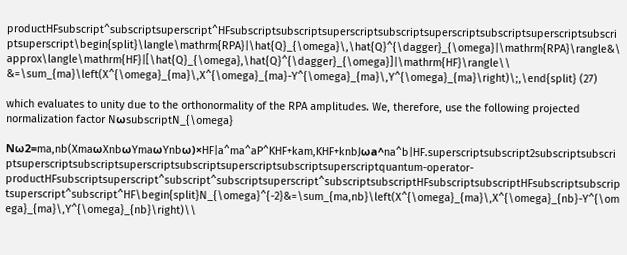productHFsubscript^subscriptsuperscript^HFsubscriptsubscriptsuperscriptsubscriptsuperscriptsubscriptsuperscriptsubscriptsuperscript\begin{split}\langle\mathrm{RPA}|\hat{Q}_{\omega}\,\hat{Q}^{\dagger}_{\omega}|\mathrm{RPA}\rangle&\approx\langle\mathrm{HF}|[\hat{Q}_{\omega},\hat{Q}^{\dagger}_{\omega}]|\mathrm{HF}\rangle\\ &=\sum_{ma}\left(X^{\omega}_{ma}\,X^{\omega}_{ma}-Y^{\omega}_{ma}\,Y^{\omega}_{ma}\right)\;,\end{split} (27)

which evaluates to unity due to the orthonormality of the RPA amplitudes. We, therefore, use the following projected normalization factor NωsubscriptN_{\omega}

Nω2=ma,nb(XmaωXnbωYmaωYnbω)×HF|a^ma^aP^KHF+kam,KHF+knbJωa^na^b|HF.superscriptsubscript2subscriptsubscriptsuperscriptsubscriptsuperscriptsubscriptsuperscriptsubscriptsuperscriptquantum-operator-productHFsubscriptsuperscript^subscript^subscriptsuperscript^subscriptsubscriptHFsubscriptsubscriptHFsubscriptsubscriptsuperscript^subscript^HF\begin{split}N_{\omega}^{-2}&=\sum_{ma,nb}\left(X^{\omega}_{ma}\,X^{\omega}_{nb}-Y^{\omega}_{ma}\,Y^{\omega}_{nb}\right)\\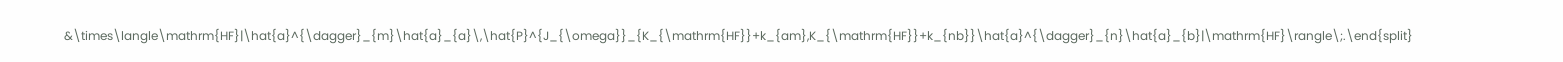&\times\langle\mathrm{HF}|\hat{a}^{\dagger}_{m}\hat{a}_{a}\,\hat{P}^{J_{\omega}}_{K_{\mathrm{HF}}+k_{am},K_{\mathrm{HF}}+k_{nb}}\hat{a}^{\dagger}_{n}\hat{a}_{b}|\mathrm{HF}\rangle\;.\end{split}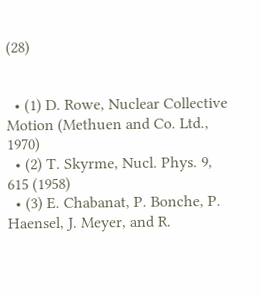(28)


  • (1) D. Rowe, Nuclear Collective Motion (Methuen and Co. Ltd., 1970)
  • (2) T. Skyrme, Nucl. Phys. 9, 615 (1958)
  • (3) E. Chabanat, P. Bonche, P. Haensel, J. Meyer, and R.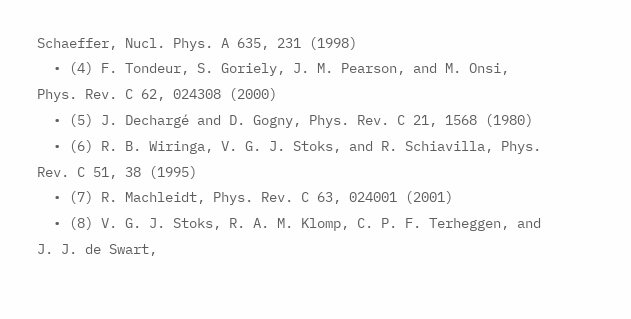Schaeffer, Nucl. Phys. A 635, 231 (1998)
  • (4) F. Tondeur, S. Goriely, J. M. Pearson, and M. Onsi, Phys. Rev. C 62, 024308 (2000)
  • (5) J. Dechargé and D. Gogny, Phys. Rev. C 21, 1568 (1980)
  • (6) R. B. Wiringa, V. G. J. Stoks, and R. Schiavilla, Phys. Rev. C 51, 38 (1995)
  • (7) R. Machleidt, Phys. Rev. C 63, 024001 (2001)
  • (8) V. G. J. Stoks, R. A. M. Klomp, C. P. F. Terheggen, and J. J. de Swart,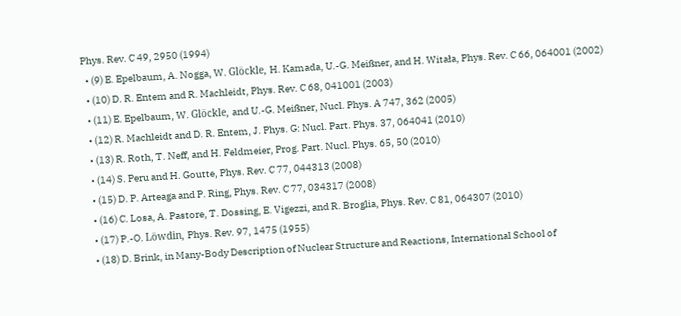Phys. Rev. C 49, 2950 (1994)
  • (9) E. Epelbaum, A. Nogga, W. Glöckle, H. Kamada, U.-G. Meißner, and H. Witała, Phys. Rev. C 66, 064001 (2002)
  • (10) D. R. Entem and R. Machleidt, Phys. Rev. C 68, 041001 (2003)
  • (11) E. Epelbaum, W. Glöckle, and U.-G. Meißner, Nucl. Phys. A 747, 362 (2005)
  • (12) R. Machleidt and D. R. Entem, J. Phys. G: Nucl. Part. Phys. 37, 064041 (2010)
  • (13) R. Roth, T. Neff, and H. Feldmeier, Prog. Part. Nucl. Phys. 65, 50 (2010)
  • (14) S. Peru and H. Goutte, Phys. Rev. C 77, 044313 (2008)
  • (15) D. P. Arteaga and P. Ring, Phys. Rev. C 77, 034317 (2008)
  • (16) C. Losa, A. Pastore, T. Dossing, E. Vigezzi, and R. Broglia, Phys. Rev. C 81, 064307 (2010)
  • (17) P.-O. Löwdin, Phys. Rev. 97, 1475 (1955)
  • (18) D. Brink, in Many-Body Description of Nuclear Structure and Reactions, International School of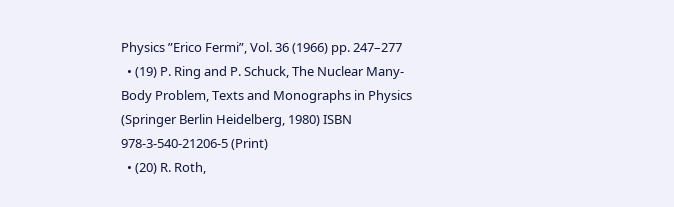Physics ”Erico Fermi”, Vol. 36 (1966) pp. 247–277
  • (19) P. Ring and P. Schuck, The Nuclear Many-Body Problem, Texts and Monographs in Physics (Springer Berlin Heidelberg, 1980) ISBN 978-3-540-21206-5 (Print)
  • (20) R. Roth,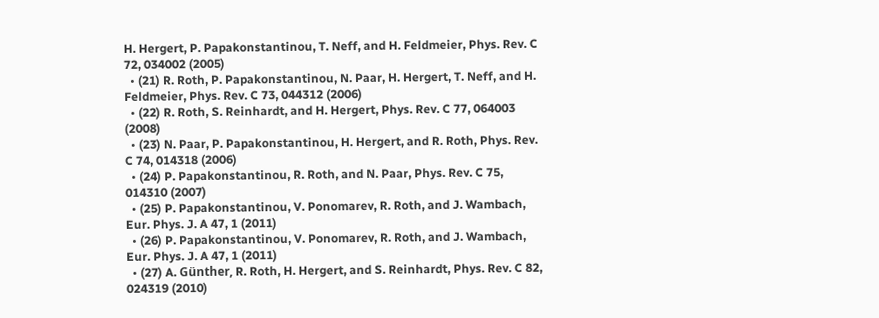H. Hergert, P. Papakonstantinou, T. Neff, and H. Feldmeier, Phys. Rev. C 72, 034002 (2005)
  • (21) R. Roth, P. Papakonstantinou, N. Paar, H. Hergert, T. Neff, and H. Feldmeier, Phys. Rev. C 73, 044312 (2006)
  • (22) R. Roth, S. Reinhardt, and H. Hergert, Phys. Rev. C 77, 064003 (2008)
  • (23) N. Paar, P. Papakonstantinou, H. Hergert, and R. Roth, Phys. Rev. C 74, 014318 (2006)
  • (24) P. Papakonstantinou, R. Roth, and N. Paar, Phys. Rev. C 75, 014310 (2007)
  • (25) P. Papakonstantinou, V. Ponomarev, R. Roth, and J. Wambach, Eur. Phys. J. A 47, 1 (2011)
  • (26) P. Papakonstantinou, V. Ponomarev, R. Roth, and J. Wambach, Eur. Phys. J. A 47, 1 (2011)
  • (27) A. Günther, R. Roth, H. Hergert, and S. Reinhardt, Phys. Rev. C 82, 024319 (2010)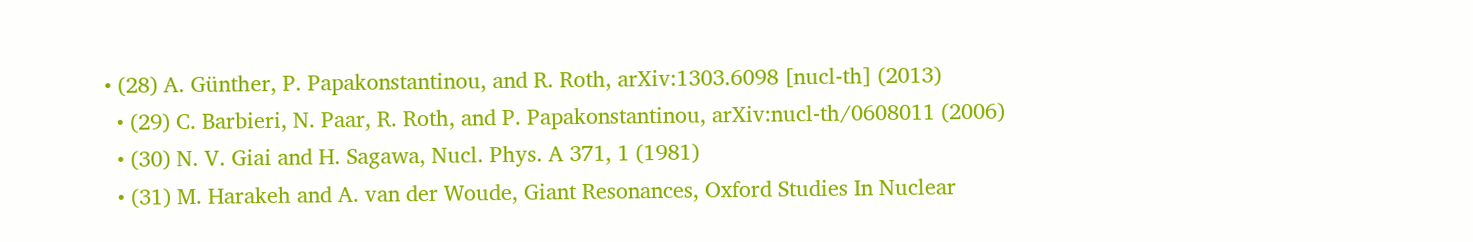• (28) A. Günther, P. Papakonstantinou, and R. Roth, arXiv:1303.6098 [nucl-th] (2013)
  • (29) C. Barbieri, N. Paar, R. Roth, and P. Papakonstantinou, arXiv:nucl-th/0608011 (2006)
  • (30) N. V. Giai and H. Sagawa, Nucl. Phys. A 371, 1 (1981)
  • (31) M. Harakeh and A. van der Woude, Giant Resonances, Oxford Studies In Nuclear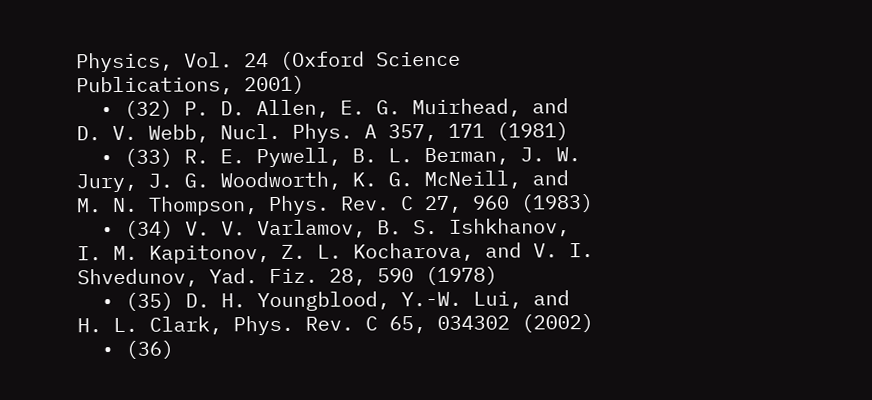Physics, Vol. 24 (Oxford Science Publications, 2001)
  • (32) P. D. Allen, E. G. Muirhead, and D. V. Webb, Nucl. Phys. A 357, 171 (1981)
  • (33) R. E. Pywell, B. L. Berman, J. W. Jury, J. G. Woodworth, K. G. McNeill, and M. N. Thompson, Phys. Rev. C 27, 960 (1983)
  • (34) V. V. Varlamov, B. S. Ishkhanov, I. M. Kapitonov, Z. L. Kocharova, and V. I. Shvedunov, Yad. Fiz. 28, 590 (1978)
  • (35) D. H. Youngblood, Y.-W. Lui, and H. L. Clark, Phys. Rev. C 65, 034302 (2002)
  • (36)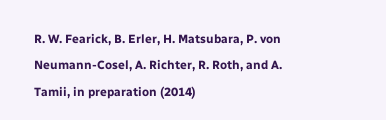R. W. Fearick, B. Erler, H. Matsubara, P. von Neumann-Cosel, A. Richter, R. Roth, and A. Tamii, in preparation (2014)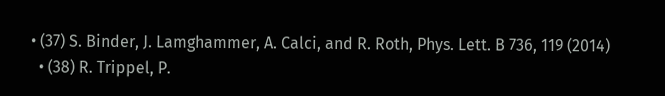• (37) S. Binder, J. Lamghammer, A. Calci, and R. Roth, Phys. Lett. B 736, 119 (2014)
  • (38) R. Trippel, P.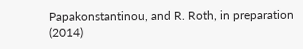Papakonstantinou, and R. Roth, in preparation (2014)